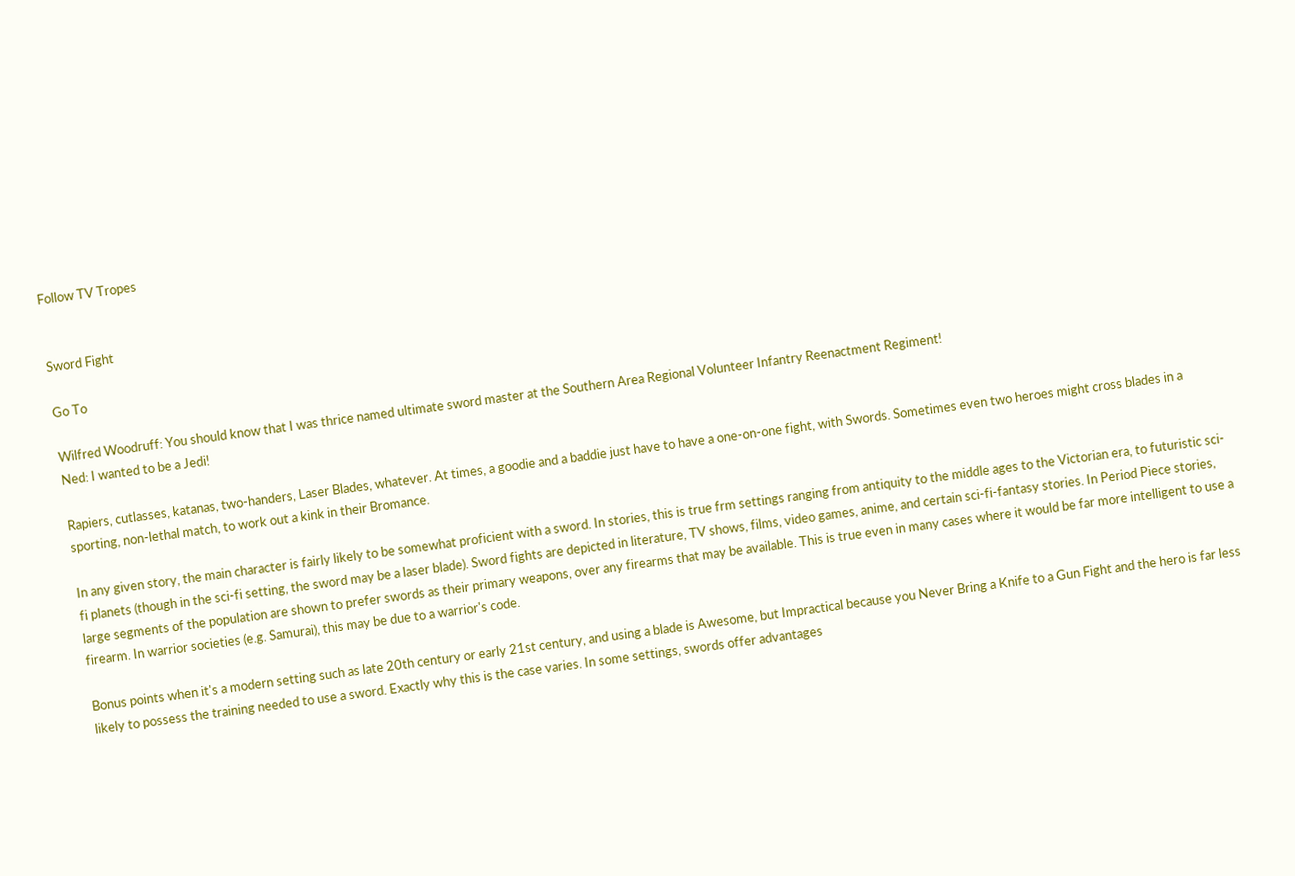Follow TV Tropes


Sword Fight

Go To

Wilfred Woodruff: You should know that I was thrice named ultimate sword master at the Southern Area Regional Volunteer Infantry Reenactment Regiment!
Ned: I wanted to be a Jedi!

Rapiers, cutlasses, katanas, two-handers, Laser Blades, whatever. At times, a goodie and a baddie just have to have a one-on-one fight, with Swords. Sometimes even two heroes might cross blades in a sporting, non-lethal match, to work out a kink in their Bromance.

In any given story, the main character is fairly likely to be somewhat proficient with a sword. In stories, this is true frm settings ranging from antiquity to the middle ages to the Victorian era, to futuristic sci-fi planets (though in the sci-fi setting, the sword may be a laser blade). Sword fights are depicted in literature, TV shows, films, video games, anime, and certain sci-fi-fantasy stories. In Period Piece stories, large segments of the population are shown to prefer swords as their primary weapons, over any firearms that may be available. This is true even in many cases where it would be far more intelligent to use a firearm. In warrior societies (e.g. Samurai), this may be due to a warrior's code.

Bonus points when it's a modern setting such as late 20th century or early 21st century, and using a blade is Awesome, but Impractical because you Never Bring a Knife to a Gun Fight and the hero is far less likely to possess the training needed to use a sword. Exactly why this is the case varies. In some settings, swords offer advantages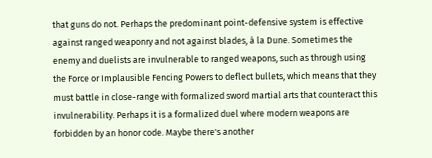that guns do not. Perhaps the predominant point-defensive system is effective against ranged weaponry and not against blades, à la Dune. Sometimes the enemy and duelists are invulnerable to ranged weapons, such as through using the Force or Implausible Fencing Powers to deflect bullets, which means that they must battle in close-range with formalized sword martial arts that counteract this invulnerability. Perhaps it is a formalized duel where modern weapons are forbidden by an honor code. Maybe there's another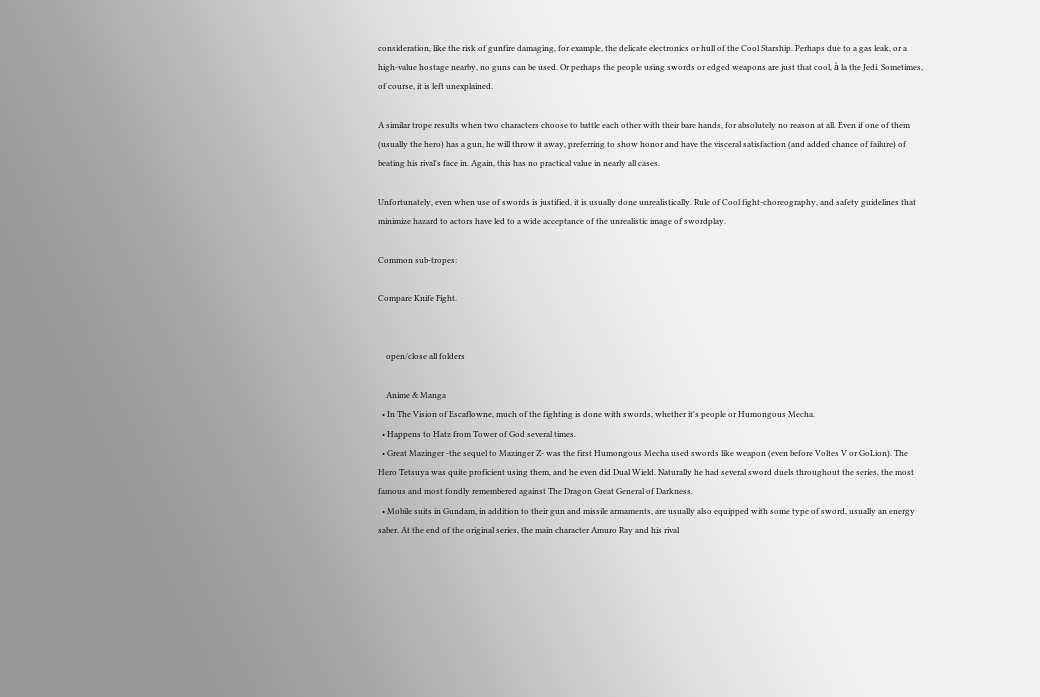consideration, like the risk of gunfire damaging, for example, the delicate electronics or hull of the Cool Starship. Perhaps due to a gas leak, or a high-value hostage nearby, no guns can be used. Or perhaps the people using swords or edged weapons are just that cool, à la the Jedi. Sometimes, of course, it is left unexplained.

A similar trope results when two characters choose to battle each other with their bare hands, for absolutely no reason at all. Even if one of them (usually the hero) has a gun, he will throw it away, preferring to show honor and have the visceral satisfaction (and added chance of failure) of beating his rival's face in. Again, this has no practical value in nearly all cases.

Unfortunately, even when use of swords is justified, it is usually done unrealistically. Rule of Cool fight-choreography, and safety guidelines that minimize hazard to actors have led to a wide acceptance of the unrealistic image of swordplay.

Common sub-tropes:

Compare Knife Fight.


    open/close all folders

    Anime & Manga
  • In The Vision of Escaflowne, much of the fighting is done with swords, whether it's people or Humongous Mecha.
  • Happens to Hatz from Tower of God several times.
  • Great Mazinger -the sequel to Mazinger Z- was the first Humongous Mecha used swords like weapon (even before Voltes V or GoLion). The Hero Tetsuya was quite proficient using them, and he even did Dual Wield. Naturally he had several sword duels throughout the series, the most famous and most fondly remembered against The Dragon Great General of Darkness.
  • Mobile suits in Gundam, in addition to their gun and missile armaments, are usually also equipped with some type of sword, usually an energy saber. At the end of the original series, the main character Amuro Ray and his rival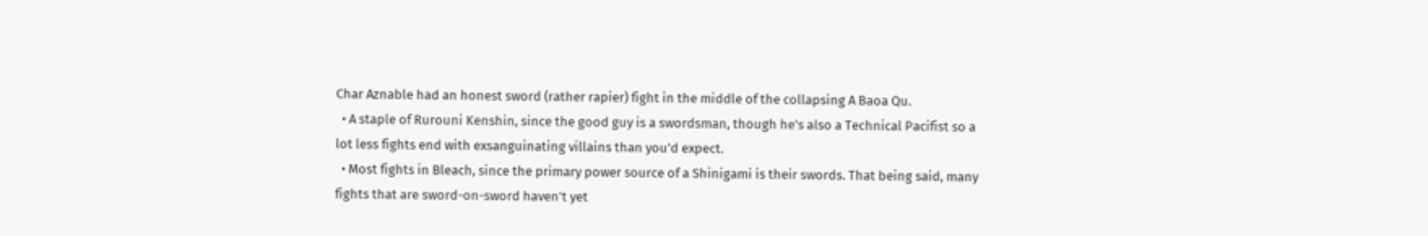Char Aznable had an honest sword (rather rapier) fight in the middle of the collapsing A Baoa Qu.
  • A staple of Rurouni Kenshin, since the good guy is a swordsman, though he's also a Technical Pacifist so a lot less fights end with exsanguinating villains than you'd expect.
  • Most fights in Bleach, since the primary power source of a Shinigami is their swords. That being said, many fights that are sword-on-sword haven't yet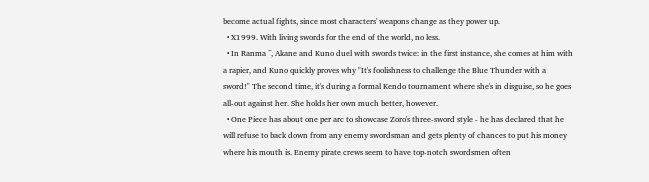become actual fights, since most characters' weapons change as they power up.
  • X1999. With living swords for the end of the world, no less.
  • In Ranma ˝, Akane and Kuno duel with swords twice: in the first instance, she comes at him with a rapier, and Kuno quickly proves why "It's foolishness to challenge the Blue Thunder with a sword!" The second time, it's during a formal Kendo tournament where she's in disguise, so he goes all-out against her. She holds her own much better, however.
  • One Piece has about one per arc to showcase Zoro's three-sword style - he has declared that he will refuse to back down from any enemy swordsman and gets plenty of chances to put his money where his mouth is. Enemy pirate crews seem to have top-notch swordsmen often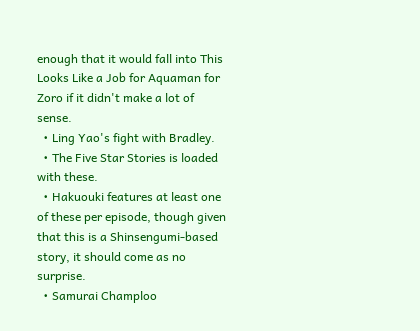enough that it would fall into This Looks Like a Job for Aquaman for Zoro if it didn't make a lot of sense.
  • Ling Yao's fight with Bradley.
  • The Five Star Stories is loaded with these.
  • Hakuouki features at least one of these per episode, though given that this is a Shinsengumi-based story, it should come as no surprise.
  • Samurai Champloo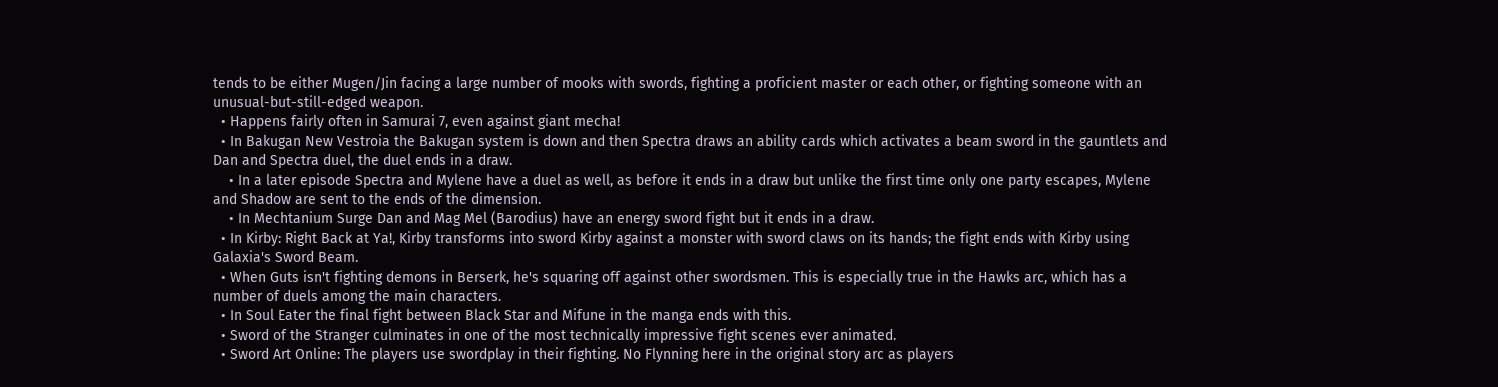tends to be either Mugen/Jin facing a large number of mooks with swords, fighting a proficient master or each other, or fighting someone with an unusual-but-still-edged weapon.
  • Happens fairly often in Samurai 7, even against giant mecha!
  • In Bakugan New Vestroia the Bakugan system is down and then Spectra draws an ability cards which activates a beam sword in the gauntlets and Dan and Spectra duel, the duel ends in a draw.
    • In a later episode Spectra and Mylene have a duel as well, as before it ends in a draw but unlike the first time only one party escapes, Mylene and Shadow are sent to the ends of the dimension.
    • In Mechtanium Surge Dan and Mag Mel (Barodius) have an energy sword fight but it ends in a draw.
  • In Kirby: Right Back at Ya!, Kirby transforms into sword Kirby against a monster with sword claws on its hands; the fight ends with Kirby using Galaxia's Sword Beam.
  • When Guts isn't fighting demons in Berserk, he's squaring off against other swordsmen. This is especially true in the Hawks arc, which has a number of duels among the main characters.
  • In Soul Eater the final fight between Black Star and Mifune in the manga ends with this.
  • Sword of the Stranger culminates in one of the most technically impressive fight scenes ever animated.
  • Sword Art Online: The players use swordplay in their fighting. No Flynning here in the original story arc as players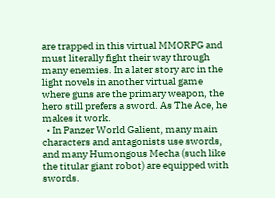are trapped in this virtual MMORPG and must literally fight their way through many enemies. In a later story arc in the light novels in another virtual game where guns are the primary weapon, the hero still prefers a sword. As The Ace, he makes it work.
  • In Panzer World Galient, many main characters and antagonists use swords, and many Humongous Mecha (such like the titular giant robot) are equipped with swords.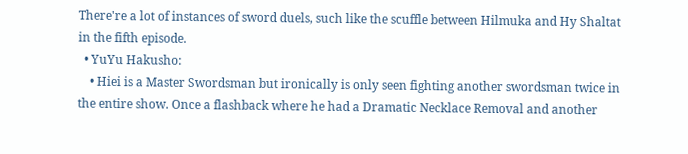There're a lot of instances of sword duels, such like the scuffle between Hilmuka and Hy Shaltat in the fifth episode.
  • YuYu Hakusho:
    • Hiei is a Master Swordsman but ironically is only seen fighting another swordsman twice in the entire show. Once a flashback where he had a Dramatic Necklace Removal and another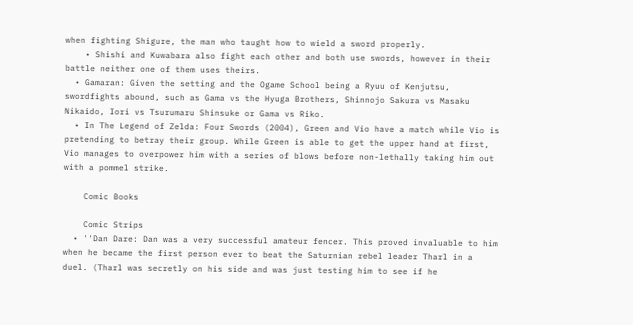when fighting Shigure, the man who taught how to wield a sword properly.
    • Shishi and Kuwabara also fight each other and both use swords, however in their battle neither one of them uses theirs.
  • Gamaran: Given the setting and the Ogame School being a Ryuu of Kenjutsu, swordfights abound, such as Gama vs the Hyuga Brothers, Shinnojo Sakura vs Masaku Nikaido, Iori vs Tsurumaru Shinsuke or Gama vs Riko.
  • In The Legend of Zelda: Four Swords (2004), Green and Vio have a match while Vio is pretending to betray their group. While Green is able to get the upper hand at first, Vio manages to overpower him with a series of blows before non-lethally taking him out with a pommel strike.

    Comic Books

    Comic Strips
  • ''Dan Dare: Dan was a very successful amateur fencer. This proved invaluable to him when he became the first person ever to beat the Saturnian rebel leader Tharl in a duel. (Tharl was secretly on his side and was just testing him to see if he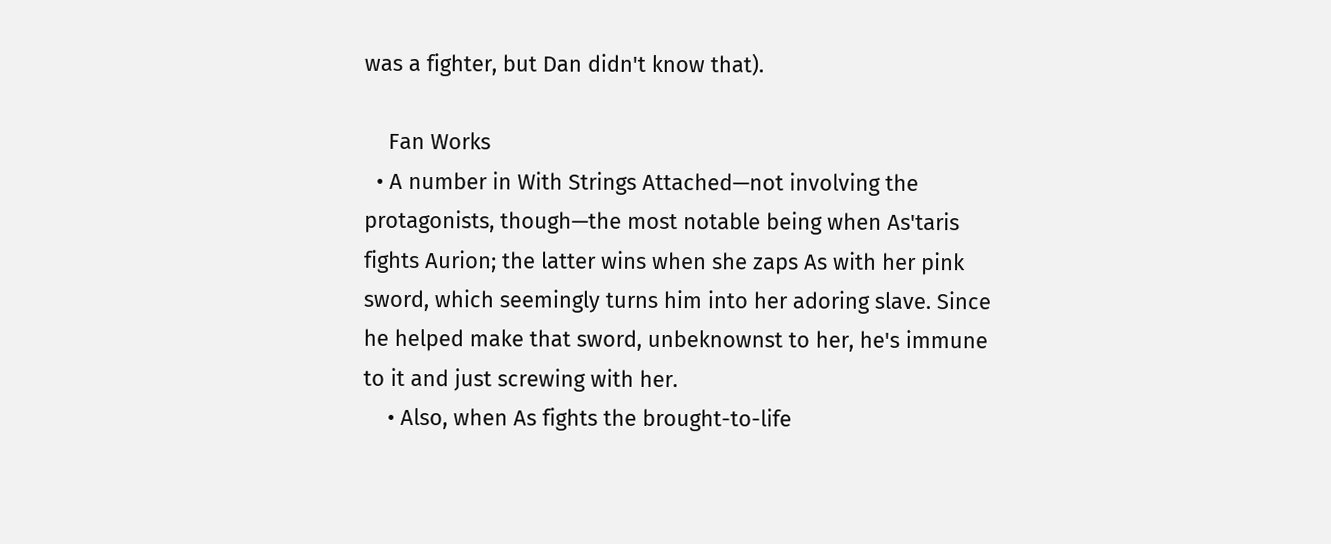was a fighter, but Dan didn't know that).

    Fan Works
  • A number in With Strings Attached—not involving the protagonists, though—the most notable being when As'taris fights Aurion; the latter wins when she zaps As with her pink sword, which seemingly turns him into her adoring slave. Since he helped make that sword, unbeknownst to her, he's immune to it and just screwing with her.
    • Also, when As fights the brought-to-life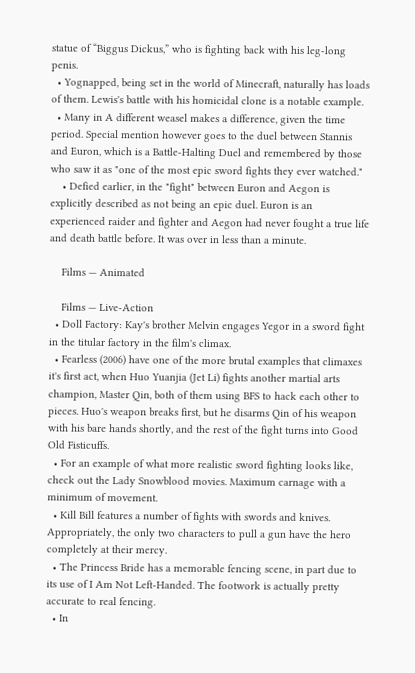statue of “Biggus Dickus,” who is fighting back with his leg-long penis.
  • Yognapped, being set in the world of Minecraft, naturally has loads of them. Lewis's battle with his homicidal clone is a notable example.
  • Many in A different weasel makes a difference, given the time period. Special mention however goes to the duel between Stannis and Euron, which is a Battle-Halting Duel and remembered by those who saw it as "one of the most epic sword fights they ever watched."
    • Defied earlier, in the "fight" between Euron and Aegon is explicitly described as not being an epic duel. Euron is an experienced raider and fighter and Aegon had never fought a true life and death battle before. It was over in less than a minute.

    Films — Animated

    Films — Live-Action
  • Doll Factory: Kay's brother Melvin engages Yegor in a sword fight in the titular factory in the film's climax.
  • Fearless (2006) have one of the more brutal examples that climaxes it's first act, when Huo Yuanjia (Jet Li) fights another martial arts champion, Master Qin, both of them using BFS to hack each other to pieces. Huo's weapon breaks first, but he disarms Qin of his weapon with his bare hands shortly, and the rest of the fight turns into Good Old Fisticuffs.
  • For an example of what more realistic sword fighting looks like, check out the Lady Snowblood movies. Maximum carnage with a minimum of movement.
  • Kill Bill features a number of fights with swords and knives. Appropriately, the only two characters to pull a gun have the hero completely at their mercy.
  • The Princess Bride has a memorable fencing scene, in part due to its use of I Am Not Left-Handed. The footwork is actually pretty accurate to real fencing.
  • In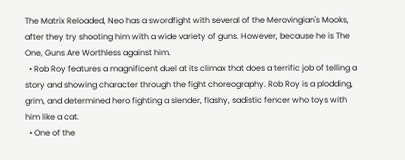The Matrix Reloaded, Neo has a swordfight with several of the Merovingian's Mooks, after they try shooting him with a wide variety of guns. However, because he is The One, Guns Are Worthless against him.
  • Rob Roy features a magnificent duel at its climax that does a terrific job of telling a story and showing character through the fight choreography. Rob Roy is a plodding, grim, and determined hero fighting a slender, flashy, sadistic fencer who toys with him like a cat.
  • One of the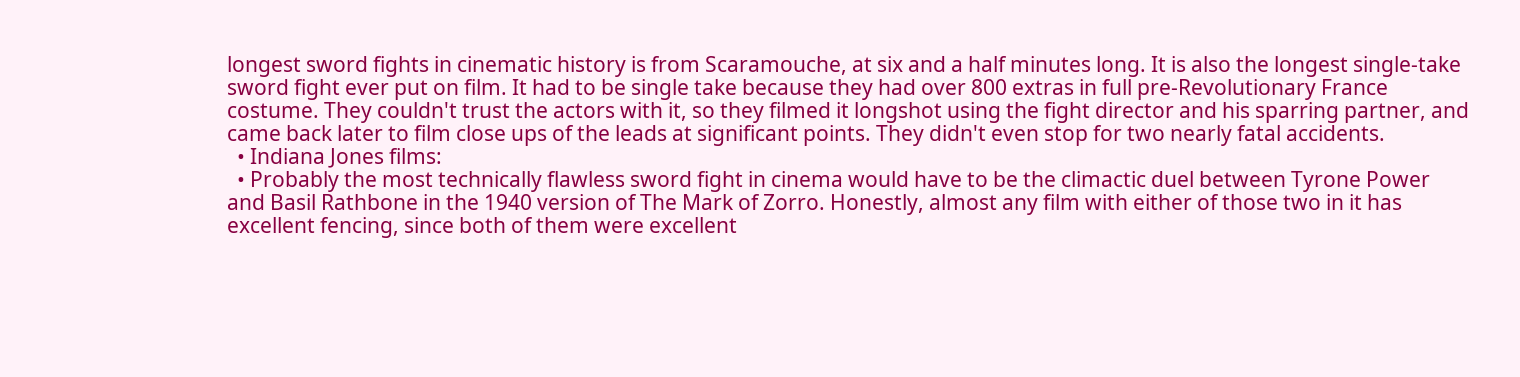longest sword fights in cinematic history is from Scaramouche, at six and a half minutes long. It is also the longest single-take sword fight ever put on film. It had to be single take because they had over 800 extras in full pre-Revolutionary France costume. They couldn't trust the actors with it, so they filmed it longshot using the fight director and his sparring partner, and came back later to film close ups of the leads at significant points. They didn't even stop for two nearly fatal accidents.
  • Indiana Jones films:
  • Probably the most technically flawless sword fight in cinema would have to be the climactic duel between Tyrone Power and Basil Rathbone in the 1940 version of The Mark of Zorro. Honestly, almost any film with either of those two in it has excellent fencing, since both of them were excellent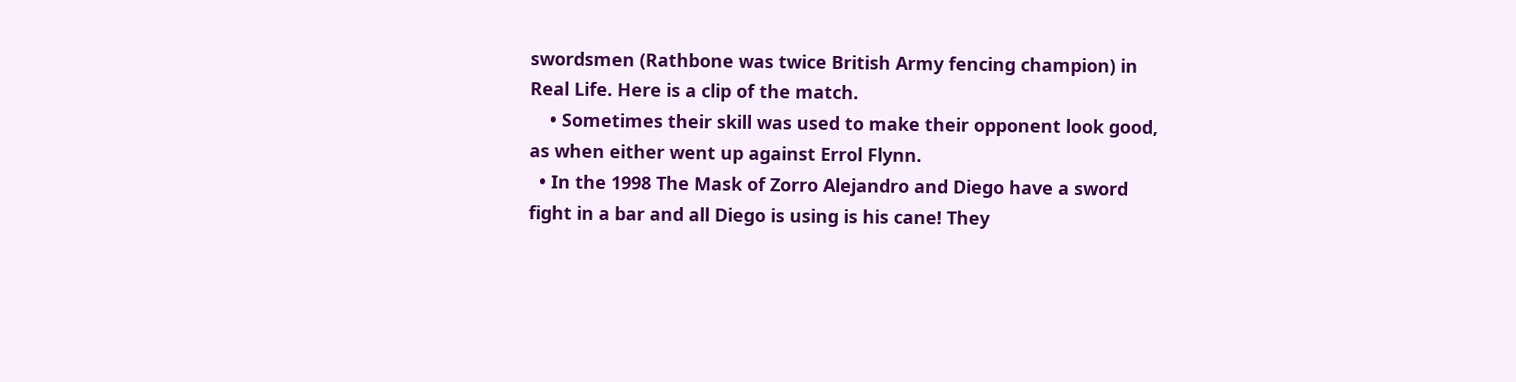swordsmen (Rathbone was twice British Army fencing champion) in Real Life. Here is a clip of the match.
    • Sometimes their skill was used to make their opponent look good, as when either went up against Errol Flynn.
  • In the 1998 The Mask of Zorro Alejandro and Diego have a sword fight in a bar and all Diego is using is his cane! They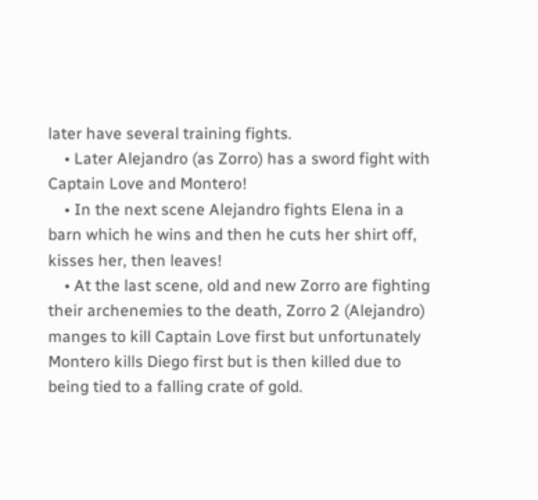later have several training fights.
    • Later Alejandro (as Zorro) has a sword fight with Captain Love and Montero!
    • In the next scene Alejandro fights Elena in a barn which he wins and then he cuts her shirt off, kisses her, then leaves!
    • At the last scene, old and new Zorro are fighting their archenemies to the death, Zorro 2 (Alejandro) manges to kill Captain Love first but unfortunately Montero kills Diego first but is then killed due to being tied to a falling crate of gold.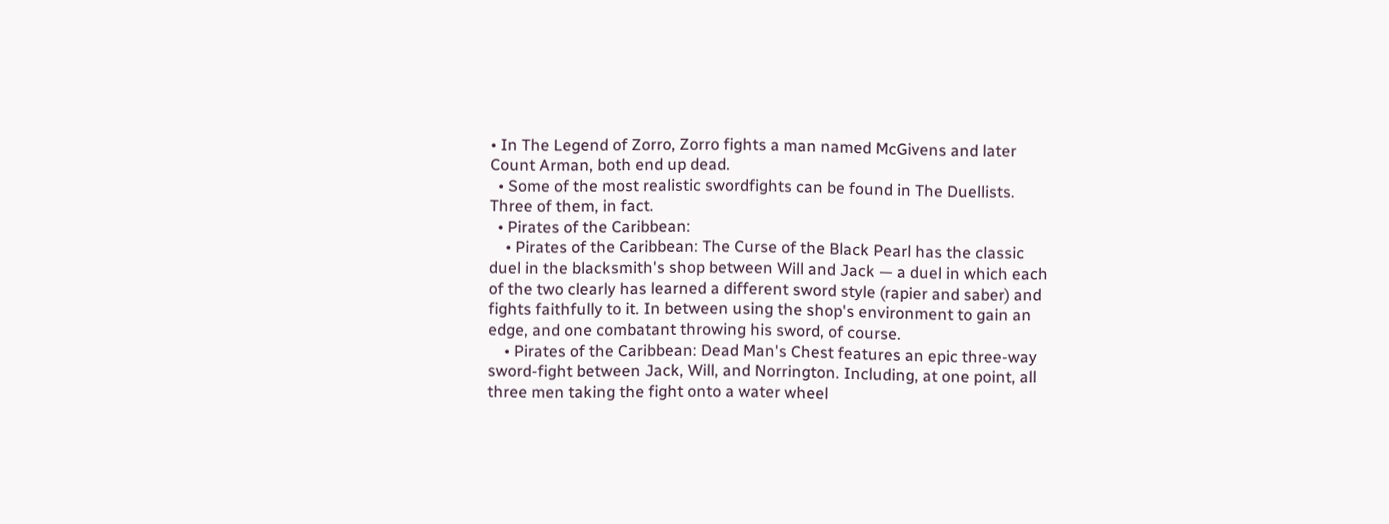• In The Legend of Zorro, Zorro fights a man named McGivens and later Count Arman, both end up dead.
  • Some of the most realistic swordfights can be found in The Duellists. Three of them, in fact.
  • Pirates of the Caribbean:
    • Pirates of the Caribbean: The Curse of the Black Pearl has the classic duel in the blacksmith's shop between Will and Jack — a duel in which each of the two clearly has learned a different sword style (rapier and saber) and fights faithfully to it. In between using the shop's environment to gain an edge, and one combatant throwing his sword, of course.
    • Pirates of the Caribbean: Dead Man's Chest features an epic three-way sword-fight between Jack, Will, and Norrington. Including, at one point, all three men taking the fight onto a water wheel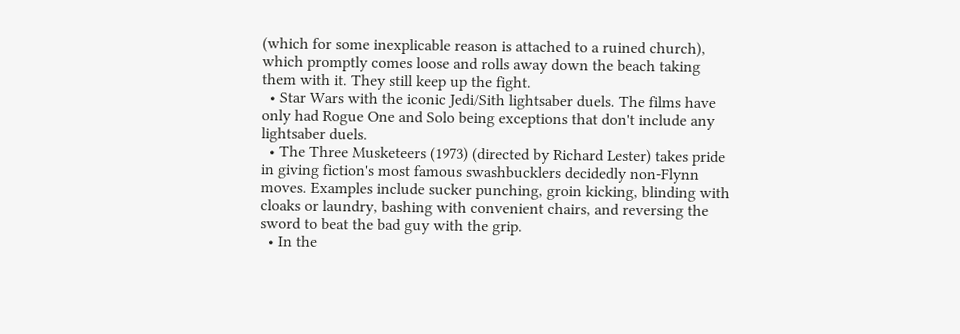(which for some inexplicable reason is attached to a ruined church), which promptly comes loose and rolls away down the beach taking them with it. They still keep up the fight.
  • Star Wars with the iconic Jedi/Sith lightsaber duels. The films have only had Rogue One and Solo being exceptions that don't include any lightsaber duels.
  • The Three Musketeers (1973) (directed by Richard Lester) takes pride in giving fiction's most famous swashbucklers decidedly non-Flynn moves. Examples include sucker punching, groin kicking, blinding with cloaks or laundry, bashing with convenient chairs, and reversing the sword to beat the bad guy with the grip.
  • In the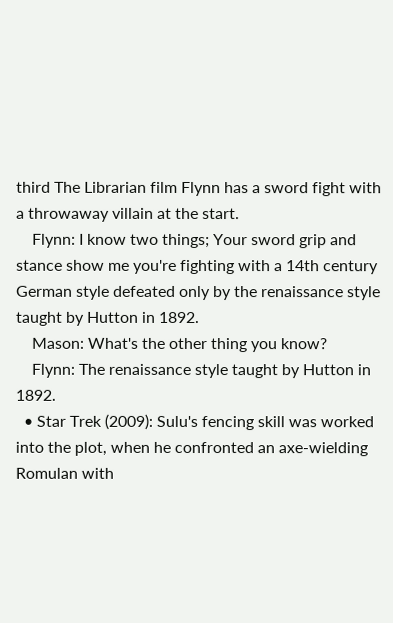third The Librarian film Flynn has a sword fight with a throwaway villain at the start.
    Flynn: I know two things; Your sword grip and stance show me you're fighting with a 14th century German style defeated only by the renaissance style taught by Hutton in 1892.
    Mason: What's the other thing you know?
    Flynn: The renaissance style taught by Hutton in 1892.
  • Star Trek (2009): Sulu's fencing skill was worked into the plot, when he confronted an axe-wielding Romulan with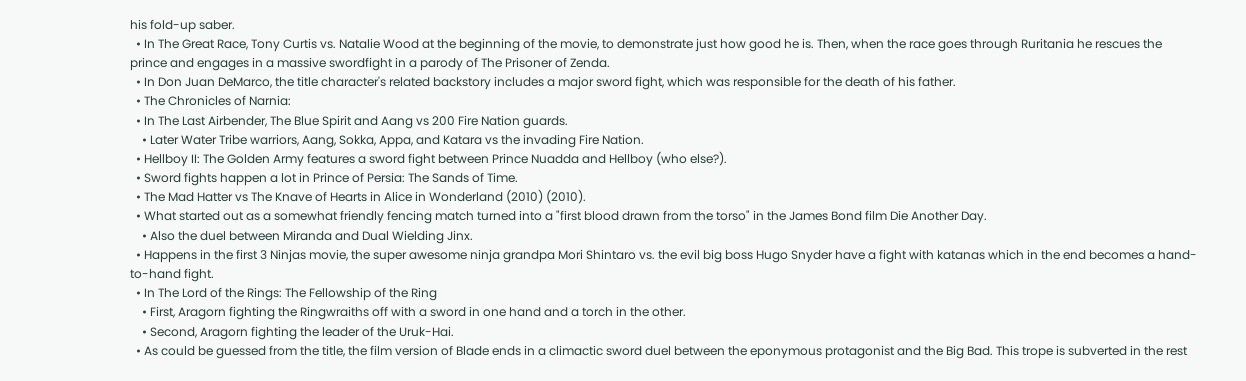his fold-up saber.
  • In The Great Race, Tony Curtis vs. Natalie Wood at the beginning of the movie, to demonstrate just how good he is. Then, when the race goes through Ruritania he rescues the prince and engages in a massive swordfight in a parody of The Prisoner of Zenda.
  • In Don Juan DeMarco, the title character's related backstory includes a major sword fight, which was responsible for the death of his father.
  • The Chronicles of Narnia:
  • In The Last Airbender, The Blue Spirit and Aang vs 200 Fire Nation guards.
    • Later Water Tribe warriors, Aang, Sokka, Appa, and Katara vs the invading Fire Nation.
  • Hellboy II: The Golden Army features a sword fight between Prince Nuadda and Hellboy (who else?).
  • Sword fights happen a lot in Prince of Persia: The Sands of Time.
  • The Mad Hatter vs The Knave of Hearts in Alice in Wonderland (2010) (2010).
  • What started out as a somewhat friendly fencing match turned into a "first blood drawn from the torso" in the James Bond film Die Another Day.
    • Also the duel between Miranda and Dual Wielding Jinx.
  • Happens in the first 3 Ninjas movie, the super awesome ninja grandpa Mori Shintaro vs. the evil big boss Hugo Snyder have a fight with katanas which in the end becomes a hand-to-hand fight.
  • In The Lord of the Rings: The Fellowship of the Ring
    • First, Aragorn fighting the Ringwraiths off with a sword in one hand and a torch in the other.
    • Second, Aragorn fighting the leader of the Uruk-Hai.
  • As could be guessed from the title, the film version of Blade ends in a climactic sword duel between the eponymous protagonist and the Big Bad. This trope is subverted in the rest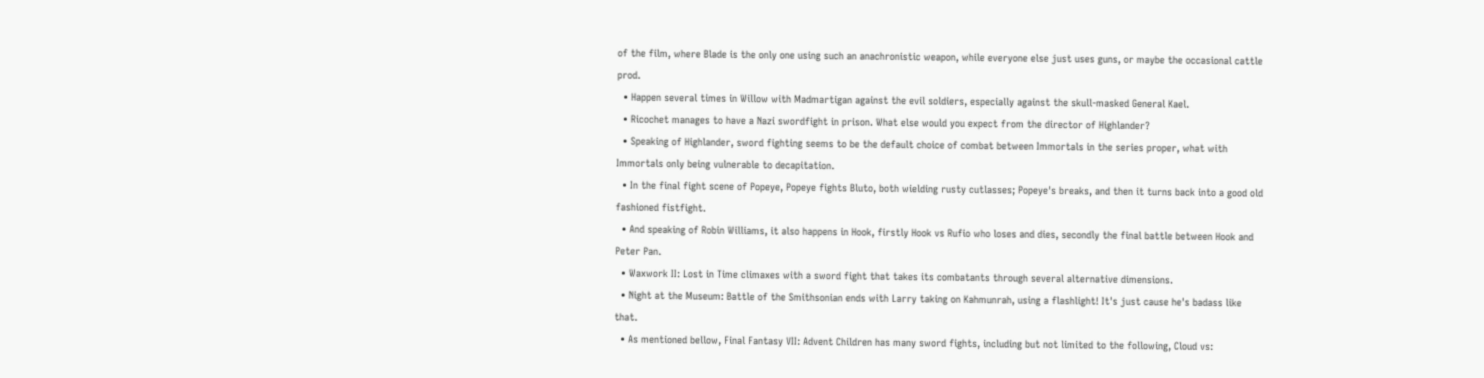of the film, where Blade is the only one using such an anachronistic weapon, while everyone else just uses guns, or maybe the occasional cattle prod.
  • Happen several times in Willow with Madmartigan against the evil soldiers, especially against the skull-masked General Kael.
  • Ricochet manages to have a Nazi swordfight in prison. What else would you expect from the director of Highlander?
  • Speaking of Highlander, sword fighting seems to be the default choice of combat between Immortals in the series proper, what with Immortals only being vulnerable to decapitation.
  • In the final fight scene of Popeye, Popeye fights Bluto, both wielding rusty cutlasses; Popeye's breaks, and then it turns back into a good old fashioned fistfight.
  • And speaking of Robin Williams, it also happens in Hook, firstly Hook vs Rufio who loses and dies, secondly the final battle between Hook and Peter Pan.
  • Waxwork II: Lost in Time climaxes with a sword fight that takes its combatants through several alternative dimensions.
  • Night at the Museum: Battle of the Smithsonian ends with Larry taking on Kahmunrah, using a flashlight! It's just cause he's badass like that.
  • As mentioned bellow, Final Fantasy VII: Advent Children has many sword fights, including but not limited to the following, Cloud vs: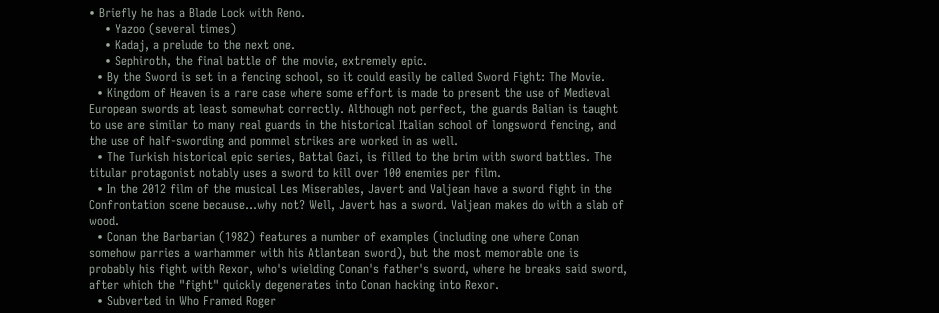• Briefly he has a Blade Lock with Reno.
    • Yazoo (several times)
    • Kadaj, a prelude to the next one.
    • Sephiroth, the final battle of the movie, extremely epic.
  • By the Sword is set in a fencing school, so it could easily be called Sword Fight: The Movie.
  • Kingdom of Heaven is a rare case where some effort is made to present the use of Medieval European swords at least somewhat correctly. Although not perfect, the guards Balian is taught to use are similar to many real guards in the historical Italian school of longsword fencing, and the use of half-swording and pommel strikes are worked in as well.
  • The Turkish historical epic series, Battal Gazi, is filled to the brim with sword battles. The titular protagonist notably uses a sword to kill over 100 enemies per film.
  • In the 2012 film of the musical Les Miserables, Javert and Valjean have a sword fight in the Confrontation scene because...why not? Well, Javert has a sword. Valjean makes do with a slab of wood.
  • Conan the Barbarian (1982) features a number of examples (including one where Conan somehow parries a warhammer with his Atlantean sword), but the most memorable one is probably his fight with Rexor, who's wielding Conan's father's sword, where he breaks said sword, after which the "fight" quickly degenerates into Conan hacking into Rexor.
  • Subverted in Who Framed Roger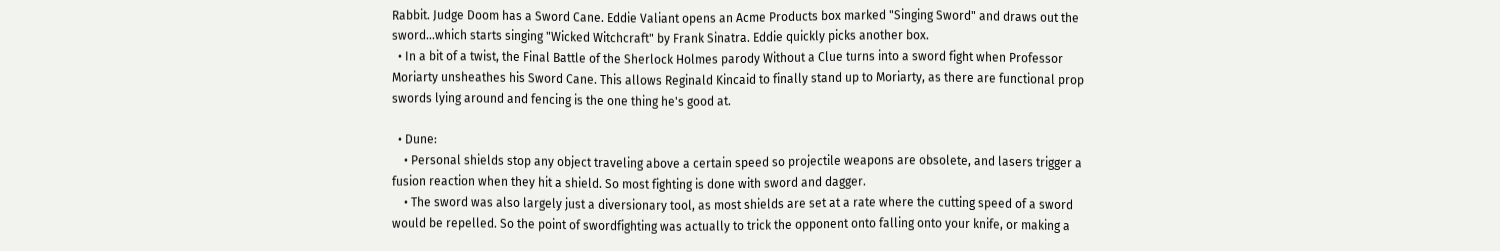Rabbit. Judge Doom has a Sword Cane. Eddie Valiant opens an Acme Products box marked "Singing Sword" and draws out the sword...which starts singing "Wicked Witchcraft" by Frank Sinatra. Eddie quickly picks another box.
  • In a bit of a twist, the Final Battle of the Sherlock Holmes parody Without a Clue turns into a sword fight when Professor Moriarty unsheathes his Sword Cane. This allows Reginald Kincaid to finally stand up to Moriarty, as there are functional prop swords lying around and fencing is the one thing he's good at.

  • Dune:
    • Personal shields stop any object traveling above a certain speed so projectile weapons are obsolete, and lasers trigger a fusion reaction when they hit a shield. So most fighting is done with sword and dagger.
    • The sword was also largely just a diversionary tool, as most shields are set at a rate where the cutting speed of a sword would be repelled. So the point of swordfighting was actually to trick the opponent onto falling onto your knife, or making a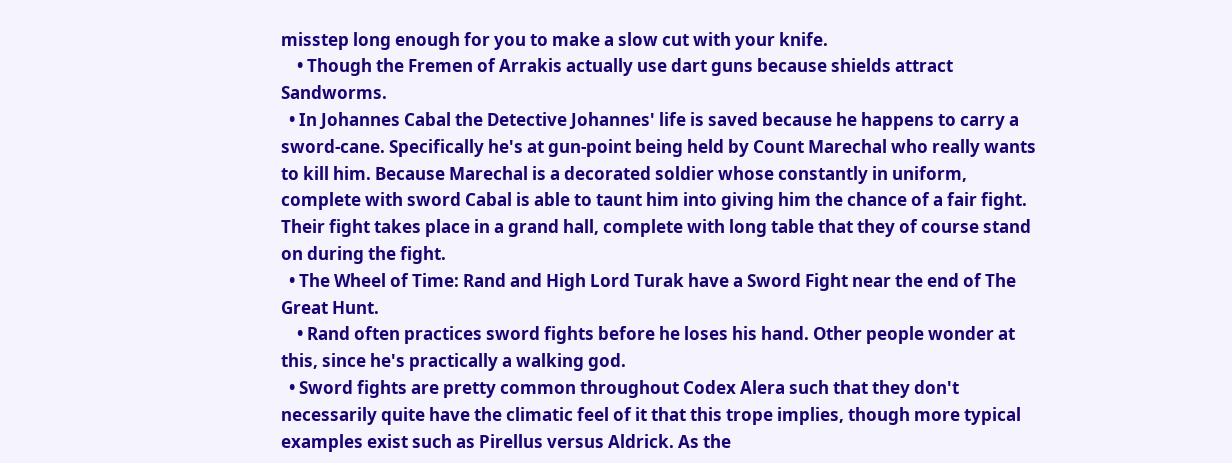misstep long enough for you to make a slow cut with your knife.
    • Though the Fremen of Arrakis actually use dart guns because shields attract Sandworms.
  • In Johannes Cabal the Detective Johannes' life is saved because he happens to carry a sword-cane. Specifically he's at gun-point being held by Count Marechal who really wants to kill him. Because Marechal is a decorated soldier whose constantly in uniform, complete with sword Cabal is able to taunt him into giving him the chance of a fair fight. Their fight takes place in a grand hall, complete with long table that they of course stand on during the fight.
  • The Wheel of Time: Rand and High Lord Turak have a Sword Fight near the end of The Great Hunt.
    • Rand often practices sword fights before he loses his hand. Other people wonder at this, since he's practically a walking god.
  • Sword fights are pretty common throughout Codex Alera such that they don't necessarily quite have the climatic feel of it that this trope implies, though more typical examples exist such as Pirellus versus Aldrick. As the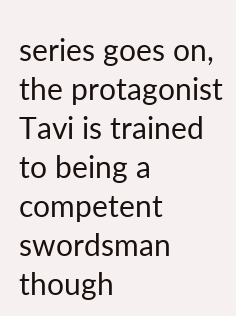series goes on, the protagonist Tavi is trained to being a competent swordsman though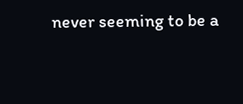never seeming to be a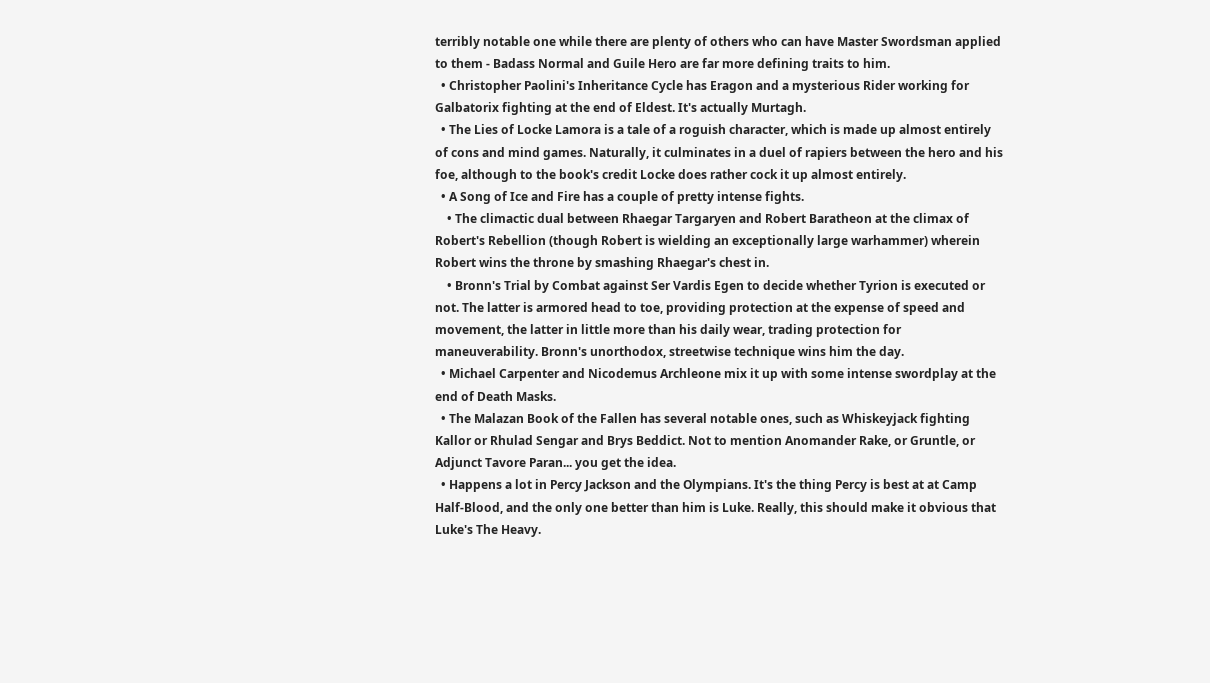terribly notable one while there are plenty of others who can have Master Swordsman applied to them - Badass Normal and Guile Hero are far more defining traits to him.
  • Christopher Paolini's Inheritance Cycle has Eragon and a mysterious Rider working for Galbatorix fighting at the end of Eldest. It's actually Murtagh.
  • The Lies of Locke Lamora is a tale of a roguish character, which is made up almost entirely of cons and mind games. Naturally, it culminates in a duel of rapiers between the hero and his foe, although to the book's credit Locke does rather cock it up almost entirely.
  • A Song of Ice and Fire has a couple of pretty intense fights.
    • The climactic dual between Rhaegar Targaryen and Robert Baratheon at the climax of Robert's Rebellion (though Robert is wielding an exceptionally large warhammer) wherein Robert wins the throne by smashing Rhaegar's chest in.
    • Bronn's Trial by Combat against Ser Vardis Egen to decide whether Tyrion is executed or not. The latter is armored head to toe, providing protection at the expense of speed and movement, the latter in little more than his daily wear, trading protection for maneuverability. Bronn's unorthodox, streetwise technique wins him the day.
  • Michael Carpenter and Nicodemus Archleone mix it up with some intense swordplay at the end of Death Masks.
  • The Malazan Book of the Fallen has several notable ones, such as Whiskeyjack fighting Kallor or Rhulad Sengar and Brys Beddict. Not to mention Anomander Rake, or Gruntle, or Adjunct Tavore Paran... you get the idea.
  • Happens a lot in Percy Jackson and the Olympians. It's the thing Percy is best at at Camp Half-Blood, and the only one better than him is Luke. Really, this should make it obvious that Luke's The Heavy.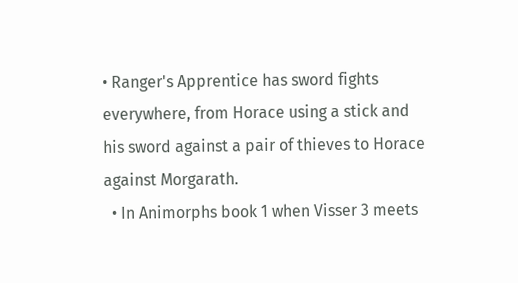• Ranger's Apprentice has sword fights everywhere, from Horace using a stick and his sword against a pair of thieves to Horace against Morgarath.
  • In Animorphs book 1 when Visser 3 meets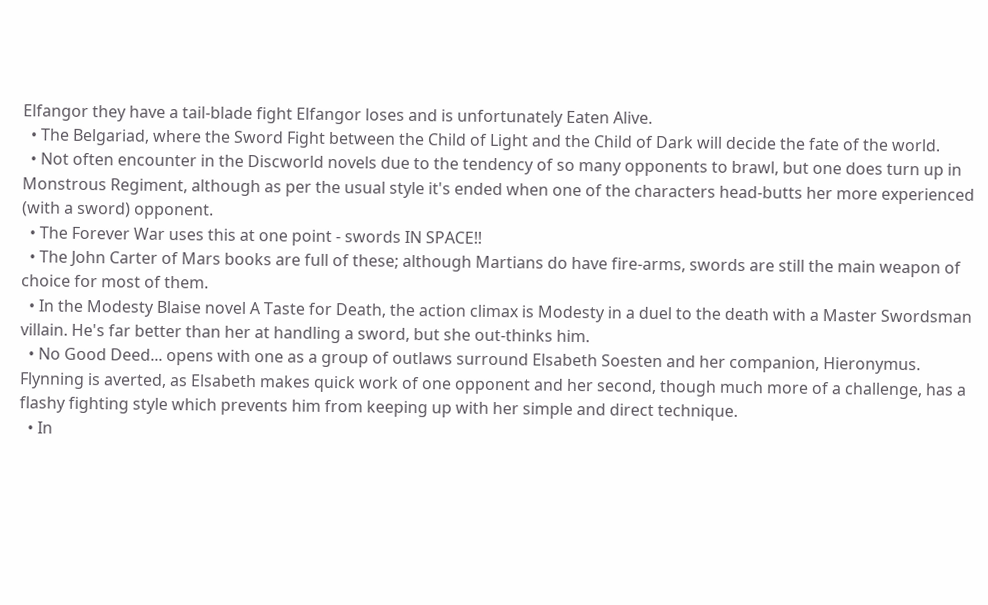Elfangor they have a tail-blade fight Elfangor loses and is unfortunately Eaten Alive.
  • The Belgariad, where the Sword Fight between the Child of Light and the Child of Dark will decide the fate of the world.
  • Not often encounter in the Discworld novels due to the tendency of so many opponents to brawl, but one does turn up in Monstrous Regiment, although as per the usual style it's ended when one of the characters head-butts her more experienced (with a sword) opponent.
  • The Forever War uses this at one point - swords IN SPACE!!
  • The John Carter of Mars books are full of these; although Martians do have fire-arms, swords are still the main weapon of choice for most of them.
  • In the Modesty Blaise novel A Taste for Death, the action climax is Modesty in a duel to the death with a Master Swordsman villain. He's far better than her at handling a sword, but she out-thinks him.
  • No Good Deed... opens with one as a group of outlaws surround Elsabeth Soesten and her companion, Hieronymus. Flynning is averted, as Elsabeth makes quick work of one opponent and her second, though much more of a challenge, has a flashy fighting style which prevents him from keeping up with her simple and direct technique.
  • In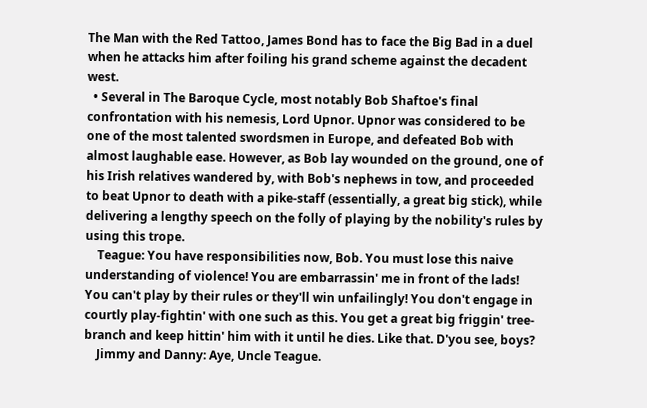The Man with the Red Tattoo, James Bond has to face the Big Bad in a duel when he attacks him after foiling his grand scheme against the decadent west.
  • Several in The Baroque Cycle, most notably Bob Shaftoe's final confrontation with his nemesis, Lord Upnor. Upnor was considered to be one of the most talented swordsmen in Europe, and defeated Bob with almost laughable ease. However, as Bob lay wounded on the ground, one of his Irish relatives wandered by, with Bob's nephews in tow, and proceeded to beat Upnor to death with a pike-staff (essentially, a great big stick), while delivering a lengthy speech on the folly of playing by the nobility's rules by using this trope.
    Teague: You have responsibilities now, Bob. You must lose this naive understanding of violence! You are embarrassin' me in front of the lads! You can't play by their rules or they'll win unfailingly! You don't engage in courtly play-fightin' with one such as this. You get a great big friggin' tree-branch and keep hittin' him with it until he dies. Like that. D'you see, boys?
    Jimmy and Danny: Aye, Uncle Teague.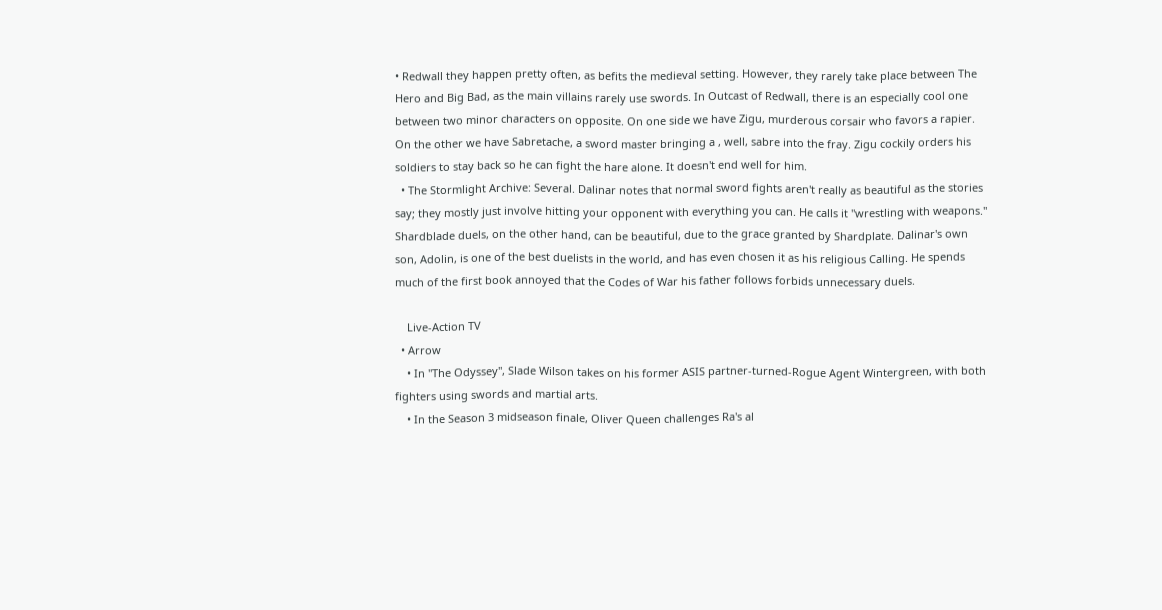• Redwall they happen pretty often, as befits the medieval setting. However, they rarely take place between The Hero and Big Bad, as the main villains rarely use swords. In Outcast of Redwall, there is an especially cool one between two minor characters on opposite. On one side we have Zigu, murderous corsair who favors a rapier. On the other we have Sabretache, a sword master bringing a , well, sabre into the fray. Zigu cockily orders his soldiers to stay back so he can fight the hare alone. It doesn't end well for him.
  • The Stormlight Archive: Several. Dalinar notes that normal sword fights aren't really as beautiful as the stories say; they mostly just involve hitting your opponent with everything you can. He calls it "wrestling with weapons." Shardblade duels, on the other hand, can be beautiful, due to the grace granted by Shardplate. Dalinar's own son, Adolin, is one of the best duelists in the world, and has even chosen it as his religious Calling. He spends much of the first book annoyed that the Codes of War his father follows forbids unnecessary duels.

    Live-Action TV
  • Arrow
    • In "The Odyssey", Slade Wilson takes on his former ASIS partner-turned-Rogue Agent Wintergreen, with both fighters using swords and martial arts.
    • In the Season 3 midseason finale, Oliver Queen challenges Ra's al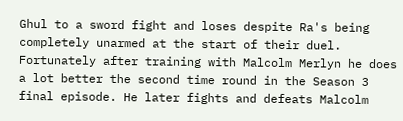Ghul to a sword fight and loses despite Ra's being completely unarmed at the start of their duel. Fortunately after training with Malcolm Merlyn he does a lot better the second time round in the Season 3 final episode. He later fights and defeats Malcolm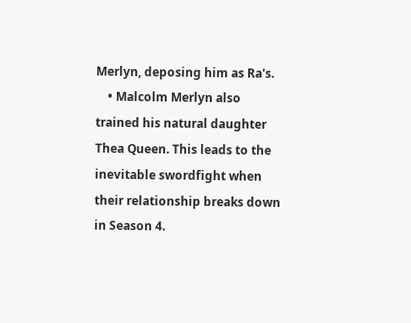Merlyn, deposing him as Ra's.
    • Malcolm Merlyn also trained his natural daughter Thea Queen. This leads to the inevitable swordfight when their relationship breaks down in Season 4.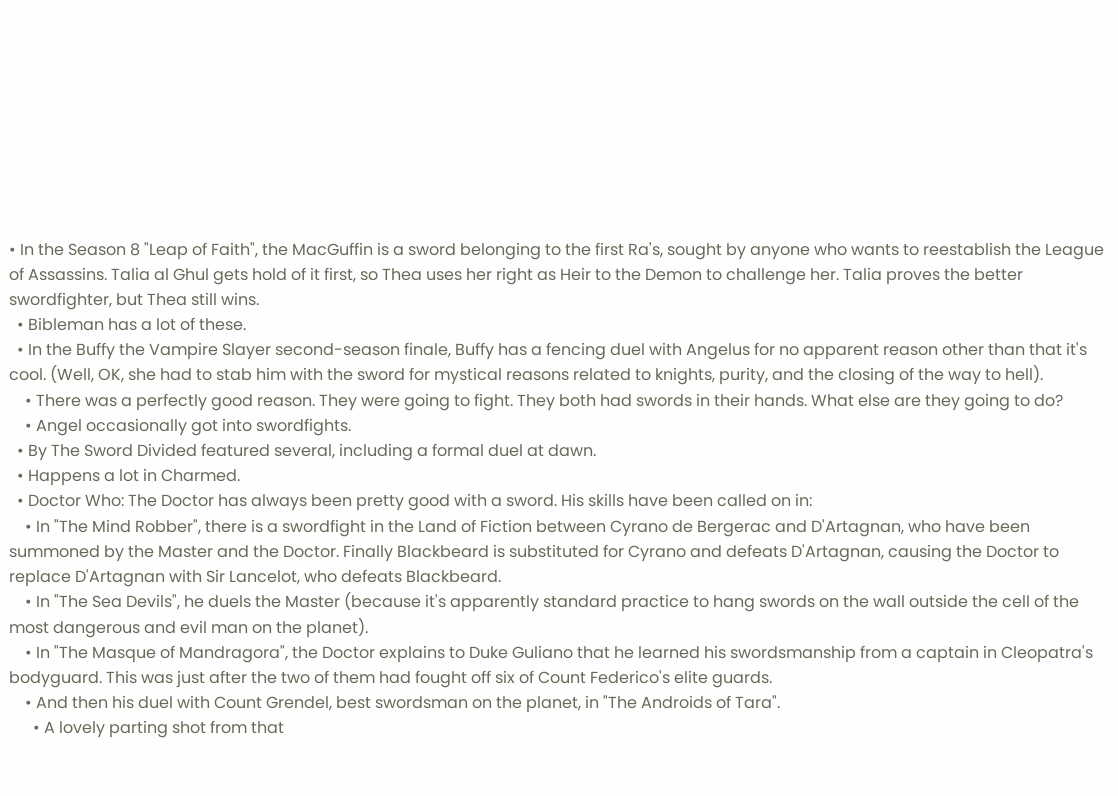• In the Season 8 "Leap of Faith", the MacGuffin is a sword belonging to the first Ra's, sought by anyone who wants to reestablish the League of Assassins. Talia al Ghul gets hold of it first, so Thea uses her right as Heir to the Demon to challenge her. Talia proves the better swordfighter, but Thea still wins.
  • Bibleman has a lot of these.
  • In the Buffy the Vampire Slayer second-season finale, Buffy has a fencing duel with Angelus for no apparent reason other than that it's cool. (Well, OK, she had to stab him with the sword for mystical reasons related to knights, purity, and the closing of the way to hell).
    • There was a perfectly good reason. They were going to fight. They both had swords in their hands. What else are they going to do?
    • Angel occasionally got into swordfights.
  • By The Sword Divided featured several, including a formal duel at dawn.
  • Happens a lot in Charmed.
  • Doctor Who: The Doctor has always been pretty good with a sword. His skills have been called on in:
    • In "The Mind Robber", there is a swordfight in the Land of Fiction between Cyrano de Bergerac and D'Artagnan, who have been summoned by the Master and the Doctor. Finally Blackbeard is substituted for Cyrano and defeats D'Artagnan, causing the Doctor to replace D'Artagnan with Sir Lancelot, who defeats Blackbeard.
    • In "The Sea Devils", he duels the Master (because it's apparently standard practice to hang swords on the wall outside the cell of the most dangerous and evil man on the planet).
    • In "The Masque of Mandragora", the Doctor explains to Duke Guliano that he learned his swordsmanship from a captain in Cleopatra's bodyguard. This was just after the two of them had fought off six of Count Federico's elite guards.
    • And then his duel with Count Grendel, best swordsman on the planet, in "The Androids of Tara".
      • A lovely parting shot from that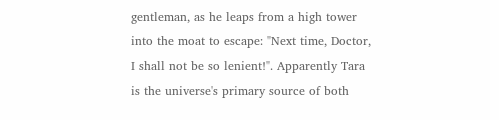gentleman, as he leaps from a high tower into the moat to escape: "Next time, Doctor, I shall not be so lenient!". Apparently Tara is the universe's primary source of both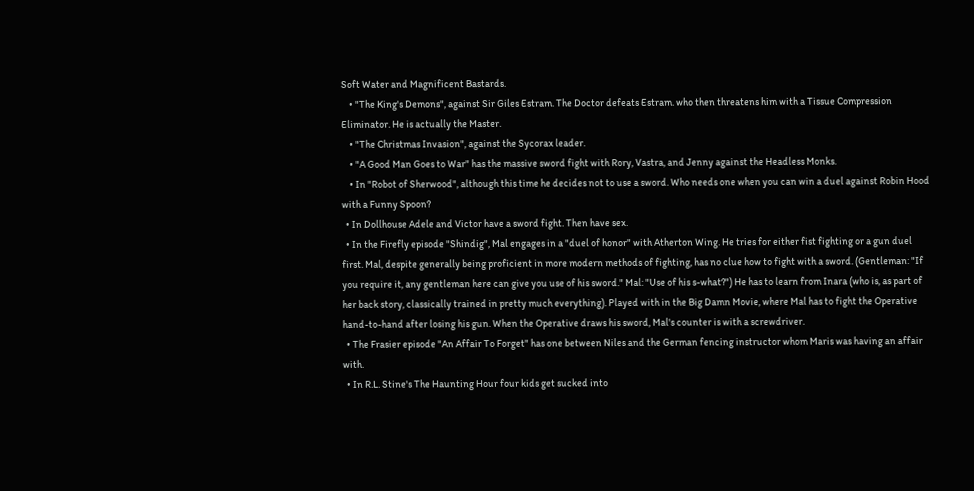Soft Water and Magnificent Bastards.
    • "The King's Demons", against Sir Giles Estram. The Doctor defeats Estram. who then threatens him with a Tissue Compression Eliminator. He is actually the Master.
    • "The Christmas Invasion", against the Sycorax leader.
    • "A Good Man Goes to War" has the massive sword fight with Rory, Vastra, and Jenny against the Headless Monks.
    • In "Robot of Sherwood", although this time he decides not to use a sword. Who needs one when you can win a duel against Robin Hood with a Funny Spoon?
  • In Dollhouse Adele and Victor have a sword fight. Then have sex.
  • In the Firefly episode "Shindig", Mal engages in a "duel of honor" with Atherton Wing. He tries for either fist fighting or a gun duel first. Mal, despite generally being proficient in more modern methods of fighting, has no clue how to fight with a sword. (Gentleman: "If you require it, any gentleman here can give you use of his sword." Mal: "Use of his s-what?") He has to learn from Inara (who is, as part of her back story, classically trained in pretty much everything). Played with in the Big Damn Movie, where Mal has to fight the Operative hand-to-hand after losing his gun. When the Operative draws his sword, Mal's counter is with a screwdriver.
  • The Frasier episode "An Affair To Forget" has one between Niles and the German fencing instructor whom Maris was having an affair with.
  • In R.L. Stine's The Haunting Hour four kids get sucked into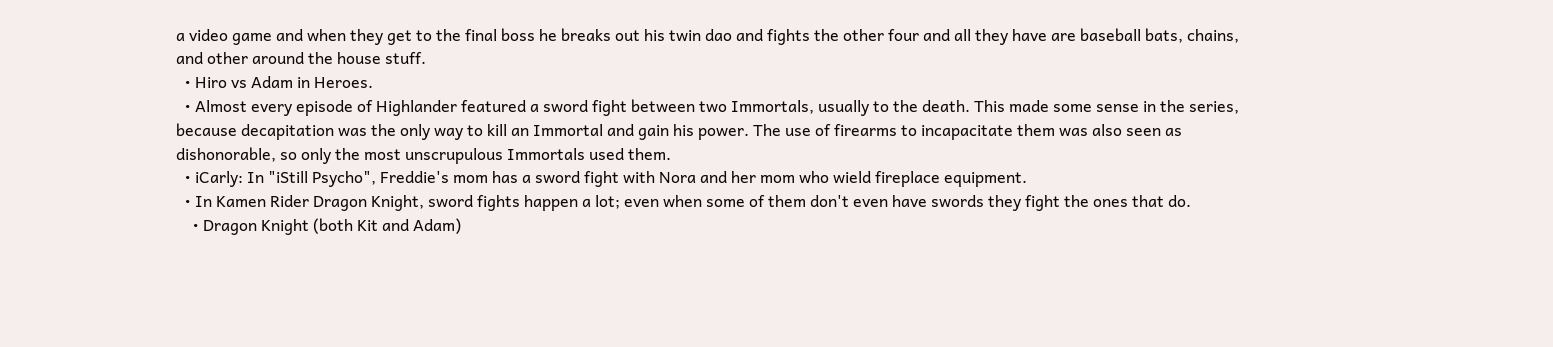a video game and when they get to the final boss he breaks out his twin dao and fights the other four and all they have are baseball bats, chains, and other around the house stuff.
  • Hiro vs Adam in Heroes.
  • Almost every episode of Highlander featured a sword fight between two Immortals, usually to the death. This made some sense in the series, because decapitation was the only way to kill an Immortal and gain his power. The use of firearms to incapacitate them was also seen as dishonorable, so only the most unscrupulous Immortals used them.
  • iCarly: In "iStill Psycho", Freddie's mom has a sword fight with Nora and her mom who wield fireplace equipment.
  • In Kamen Rider Dragon Knight, sword fights happen a lot; even when some of them don't even have swords they fight the ones that do.
    • Dragon Knight (both Kit and Adam)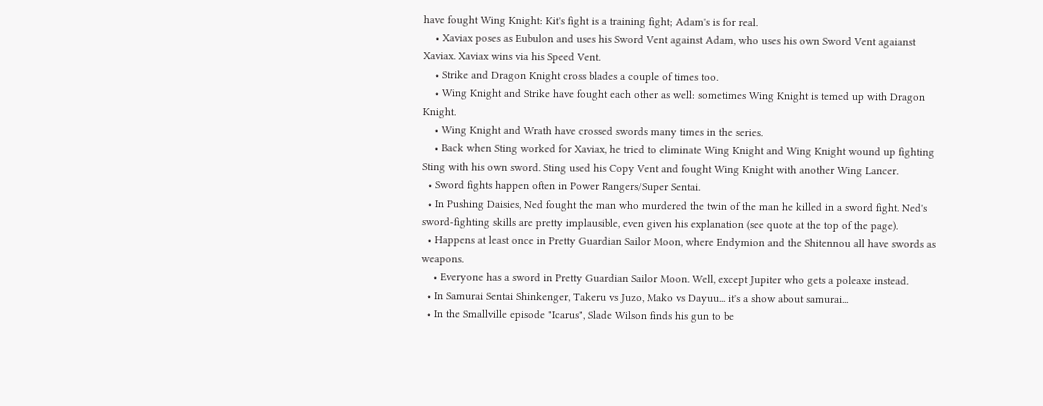have fought Wing Knight: Kit's fight is a training fight; Adam's is for real.
    • Xaviax poses as Eubulon and uses his Sword Vent against Adam, who uses his own Sword Vent agaianst Xaviax. Xaviax wins via his Speed Vent.
    • Strike and Dragon Knight cross blades a couple of times too.
    • Wing Knight and Strike have fought each other as well: sometimes Wing Knight is temed up with Dragon Knight.
    • Wing Knight and Wrath have crossed swords many times in the series.
    • Back when Sting worked for Xaviax, he tried to eliminate Wing Knight and Wing Knight wound up fighting Sting with his own sword. Sting used his Copy Vent and fought Wing Knight with another Wing Lancer.
  • Sword fights happen often in Power Rangers/Super Sentai.
  • In Pushing Daisies, Ned fought the man who murdered the twin of the man he killed in a sword fight. Ned's sword-fighting skills are pretty implausible, even given his explanation (see quote at the top of the page).
  • Happens at least once in Pretty Guardian Sailor Moon, where Endymion and the Shitennou all have swords as weapons.
    • Everyone has a sword in Pretty Guardian Sailor Moon. Well, except Jupiter who gets a poleaxe instead.
  • In Samurai Sentai Shinkenger, Takeru vs Juzo, Mako vs Dayuu... it's a show about samurai...
  • In the Smallville episode "Icarus", Slade Wilson finds his gun to be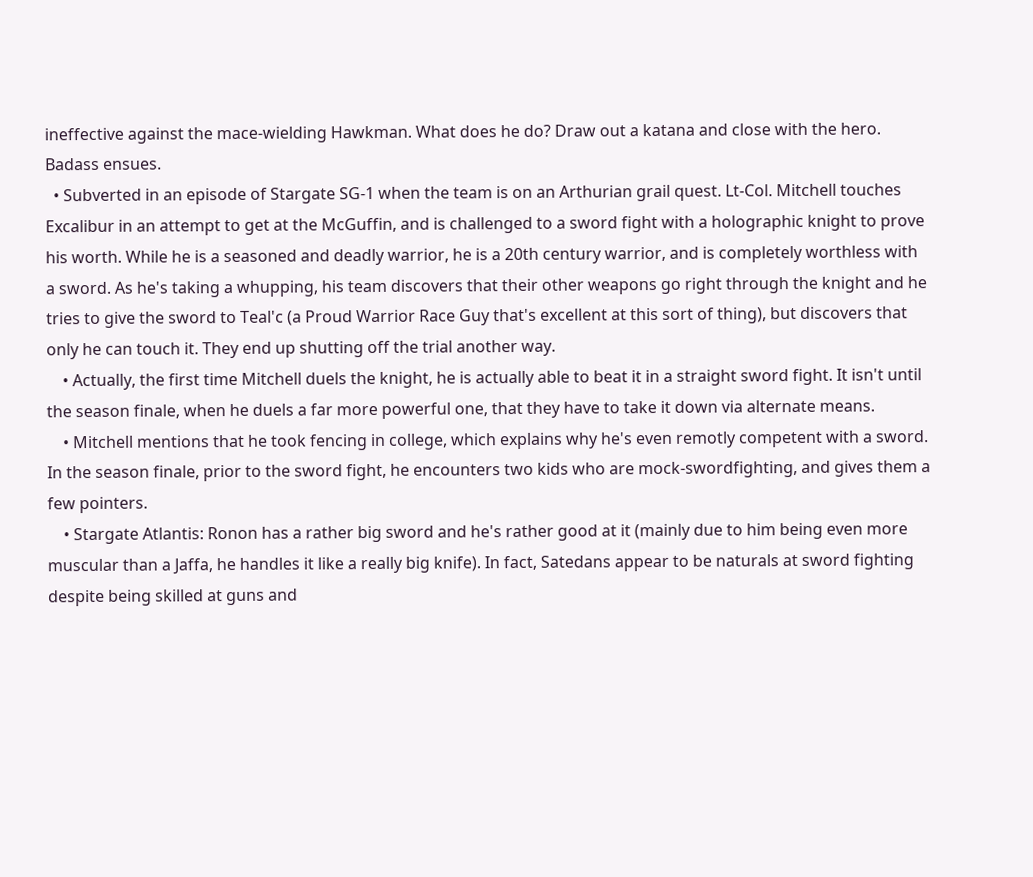ineffective against the mace-wielding Hawkman. What does he do? Draw out a katana and close with the hero. Badass ensues.
  • Subverted in an episode of Stargate SG-1 when the team is on an Arthurian grail quest. Lt-Col. Mitchell touches Excalibur in an attempt to get at the McGuffin, and is challenged to a sword fight with a holographic knight to prove his worth. While he is a seasoned and deadly warrior, he is a 20th century warrior, and is completely worthless with a sword. As he's taking a whupping, his team discovers that their other weapons go right through the knight and he tries to give the sword to Teal'c (a Proud Warrior Race Guy that's excellent at this sort of thing), but discovers that only he can touch it. They end up shutting off the trial another way.
    • Actually, the first time Mitchell duels the knight, he is actually able to beat it in a straight sword fight. It isn't until the season finale, when he duels a far more powerful one, that they have to take it down via alternate means.
    • Mitchell mentions that he took fencing in college, which explains why he's even remotly competent with a sword. In the season finale, prior to the sword fight, he encounters two kids who are mock-swordfighting, and gives them a few pointers.
    • Stargate Atlantis: Ronon has a rather big sword and he's rather good at it (mainly due to him being even more muscular than a Jaffa, he handles it like a really big knife). In fact, Satedans appear to be naturals at sword fighting despite being skilled at guns and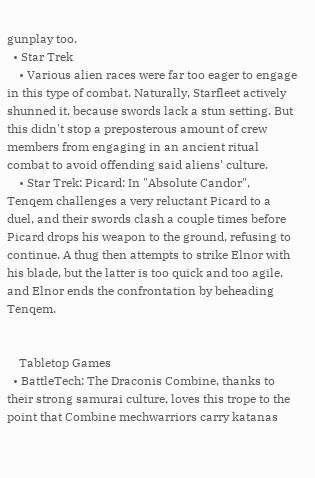gunplay too.
  • Star Trek
    • Various alien races were far too eager to engage in this type of combat. Naturally, Starfleet actively shunned it, because swords lack a stun setting. But this didn't stop a preposterous amount of crew members from engaging in an ancient ritual combat to avoid offending said aliens' culture.
    • Star Trek: Picard: In "Absolute Candor", Tenqem challenges a very reluctant Picard to a duel, and their swords clash a couple times before Picard drops his weapon to the ground, refusing to continue. A thug then attempts to strike Elnor with his blade, but the latter is too quick and too agile, and Elnor ends the confrontation by beheading Tenqem.


    Tabletop Games
  • BattleTech: The Draconis Combine, thanks to their strong samurai culture, loves this trope to the point that Combine mechwarriors carry katanas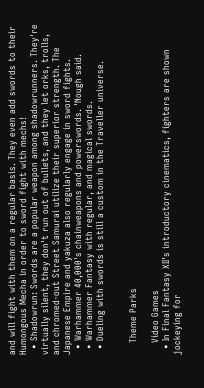and will fight with them on a regular basis. They even add swords to their Humongous Mecha in order to sword fight with mechs!
  • Shadowrun: Swords are a popular weapon among shadowrunners. They're virtually silent, they don't run out of bullets, and they let orks, trolls, and chromed-out Street Samurai utilize their superior strength. The Japanese Empire and yakuza also regularly engage in sword fights.
  • Warhammer 40,000's chainweapons and powerswords. 'Nough said.
  • Warhammer Fantasy with regular, and magical swords.
  • Dueling with swords is still a custom in the Traveller universe.


    Theme Parks

    Video Games
  • In Final Fantasy XII's introductory cinematics, fighters are shown jockeying for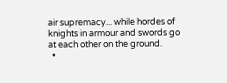air supremacy... while hordes of knights in armour and swords go at each other on the ground.
  •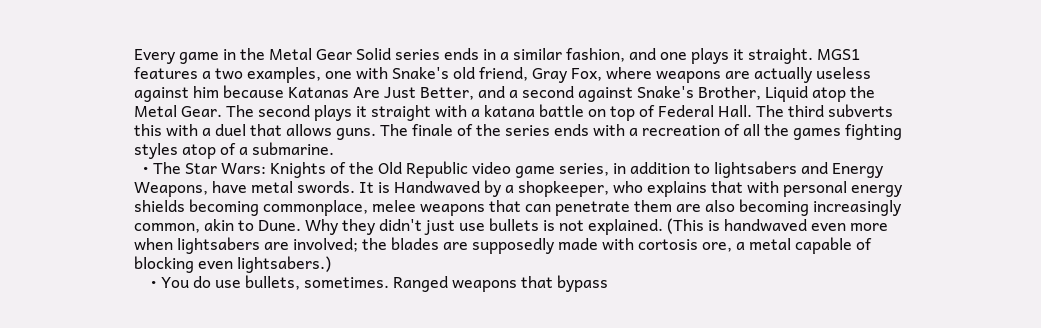Every game in the Metal Gear Solid series ends in a similar fashion, and one plays it straight. MGS1 features a two examples, one with Snake's old friend, Gray Fox, where weapons are actually useless against him because Katanas Are Just Better, and a second against Snake's Brother, Liquid atop the Metal Gear. The second plays it straight with a katana battle on top of Federal Hall. The third subverts this with a duel that allows guns. The finale of the series ends with a recreation of all the games fighting styles atop of a submarine.
  • The Star Wars: Knights of the Old Republic video game series, in addition to lightsabers and Energy Weapons, have metal swords. It is Handwaved by a shopkeeper, who explains that with personal energy shields becoming commonplace, melee weapons that can penetrate them are also becoming increasingly common, akin to Dune. Why they didn't just use bullets is not explained. (This is handwaved even more when lightsabers are involved; the blades are supposedly made with cortosis ore, a metal capable of blocking even lightsabers.)
    • You do use bullets, sometimes. Ranged weapons that bypass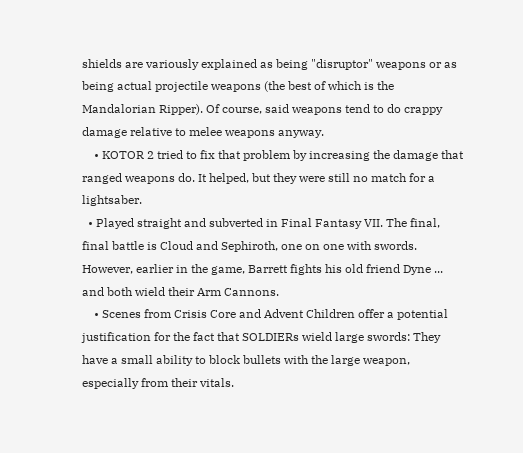shields are variously explained as being "disruptor" weapons or as being actual projectile weapons (the best of which is the Mandalorian Ripper). Of course, said weapons tend to do crappy damage relative to melee weapons anyway.
    • KOTOR 2 tried to fix that problem by increasing the damage that ranged weapons do. It helped, but they were still no match for a lightsaber.
  • Played straight and subverted in Final Fantasy VII. The final, final battle is Cloud and Sephiroth, one on one with swords. However, earlier in the game, Barrett fights his old friend Dyne ... and both wield their Arm Cannons.
    • Scenes from Crisis Core and Advent Children offer a potential justification for the fact that SOLDIERs wield large swords: They have a small ability to block bullets with the large weapon, especially from their vitals.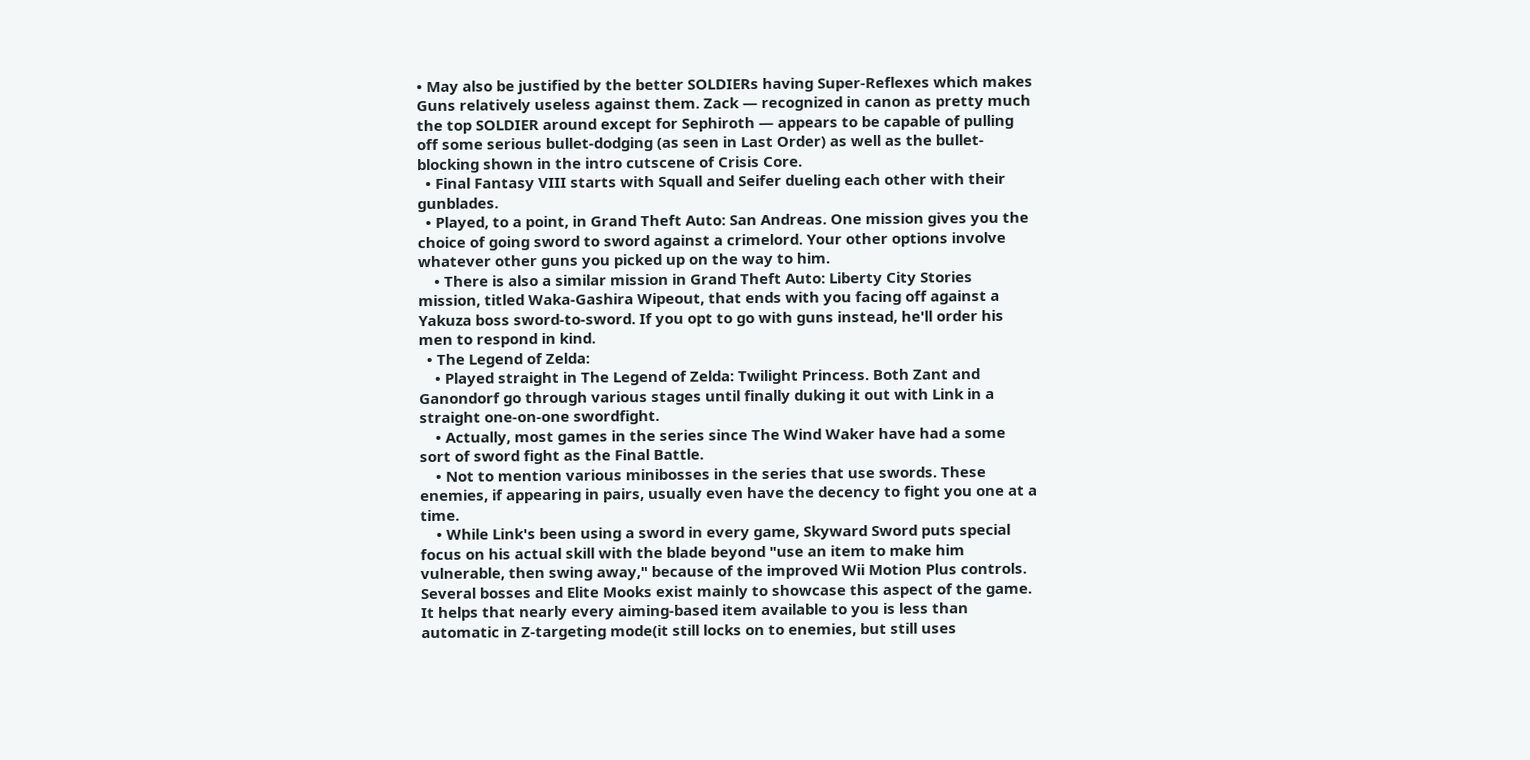• May also be justified by the better SOLDIERs having Super-Reflexes which makes Guns relatively useless against them. Zack — recognized in canon as pretty much the top SOLDIER around except for Sephiroth — appears to be capable of pulling off some serious bullet-dodging (as seen in Last Order) as well as the bullet-blocking shown in the intro cutscene of Crisis Core.
  • Final Fantasy VIII starts with Squall and Seifer dueling each other with their gunblades.
  • Played, to a point, in Grand Theft Auto: San Andreas. One mission gives you the choice of going sword to sword against a crimelord. Your other options involve whatever other guns you picked up on the way to him.
    • There is also a similar mission in Grand Theft Auto: Liberty City Stories mission, titled Waka-Gashira Wipeout, that ends with you facing off against a Yakuza boss sword-to-sword. If you opt to go with guns instead, he'll order his men to respond in kind.
  • The Legend of Zelda:
    • Played straight in The Legend of Zelda: Twilight Princess. Both Zant and Ganondorf go through various stages until finally duking it out with Link in a straight one-on-one swordfight.
    • Actually, most games in the series since The Wind Waker have had a some sort of sword fight as the Final Battle.
    • Not to mention various minibosses in the series that use swords. These enemies, if appearing in pairs, usually even have the decency to fight you one at a time.
    • While Link's been using a sword in every game, Skyward Sword puts special focus on his actual skill with the blade beyond "use an item to make him vulnerable, then swing away," because of the improved Wii Motion Plus controls. Several bosses and Elite Mooks exist mainly to showcase this aspect of the game. It helps that nearly every aiming-based item available to you is less than automatic in Z-targeting mode(it still locks on to enemies, but still uses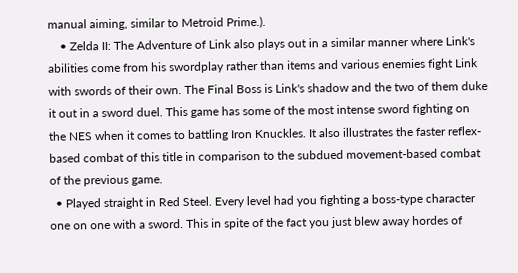manual aiming, similar to Metroid Prime.).
    • Zelda II: The Adventure of Link also plays out in a similar manner where Link's abilities come from his swordplay rather than items and various enemies fight Link with swords of their own. The Final Boss is Link's shadow and the two of them duke it out in a sword duel. This game has some of the most intense sword fighting on the NES when it comes to battling Iron Knuckles. It also illustrates the faster reflex-based combat of this title in comparison to the subdued movement-based combat of the previous game.
  • Played straight in Red Steel. Every level had you fighting a boss-type character one on one with a sword. This in spite of the fact you just blew away hordes of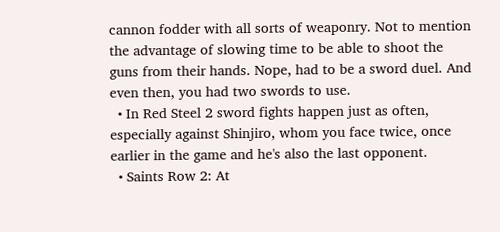cannon fodder with all sorts of weaponry. Not to mention the advantage of slowing time to be able to shoot the guns from their hands. Nope, had to be a sword duel. And even then, you had two swords to use.
  • In Red Steel 2 sword fights happen just as often, especially against Shinjiro, whom you face twice, once earlier in the game and he's also the last opponent.
  • Saints Row 2: At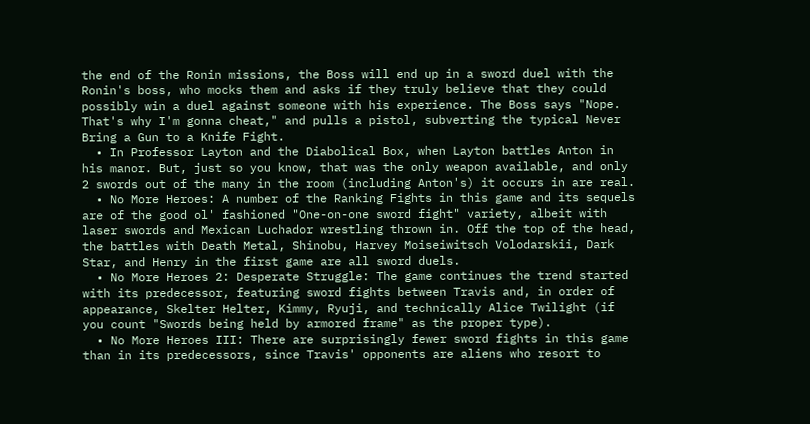the end of the Ronin missions, the Boss will end up in a sword duel with the Ronin's boss, who mocks them and asks if they truly believe that they could possibly win a duel against someone with his experience. The Boss says "Nope. That's why I'm gonna cheat," and pulls a pistol, subverting the typical Never Bring a Gun to a Knife Fight.
  • In Professor Layton and the Diabolical Box, when Layton battles Anton in his manor. But, just so you know, that was the only weapon available, and only 2 swords out of the many in the room (including Anton's) it occurs in are real.
  • No More Heroes: A number of the Ranking Fights in this game and its sequels are of the good ol' fashioned "One-on-one sword fight" variety, albeit with laser swords and Mexican Luchador wrestling thrown in. Off the top of the head, the battles with Death Metal, Shinobu, Harvey Moiseiwitsch Volodarskii, Dark Star, and Henry in the first game are all sword duels.
  • No More Heroes 2: Desperate Struggle: The game continues the trend started with its predecessor, featuring sword fights between Travis and, in order of appearance, Skelter Helter, Kimmy, Ryuji, and technically Alice Twilight (if you count "Swords being held by armored frame" as the proper type).
  • No More Heroes III: There are surprisingly fewer sword fights in this game than in its predecessors, since Travis' opponents are aliens who resort to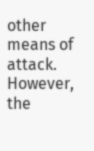other means of attack. However, the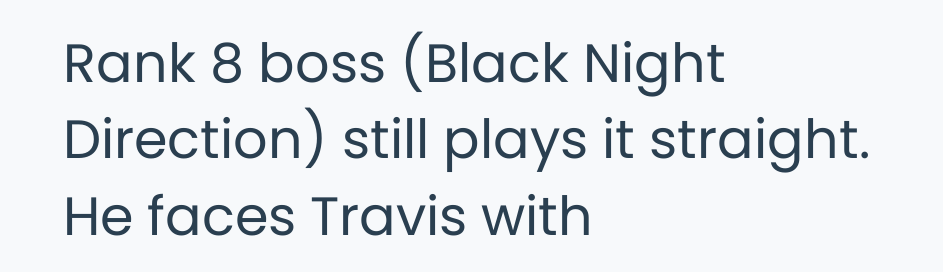Rank 8 boss (Black Night Direction) still plays it straight. He faces Travis with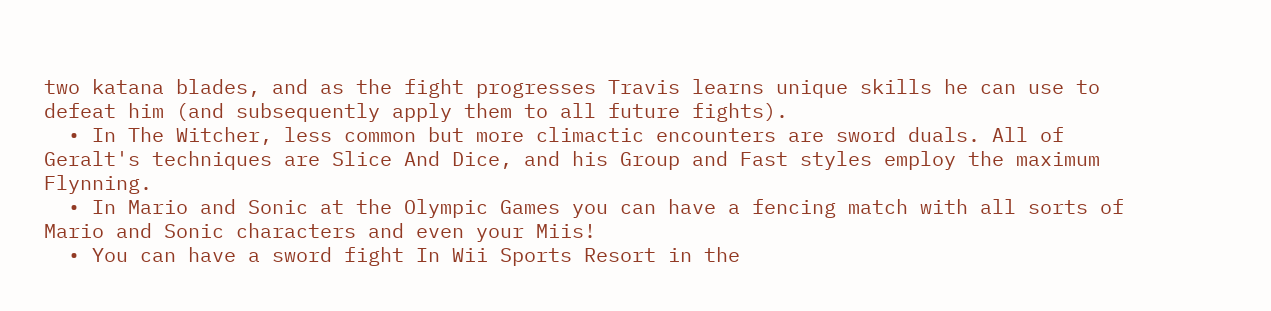two katana blades, and as the fight progresses Travis learns unique skills he can use to defeat him (and subsequently apply them to all future fights).
  • In The Witcher, less common but more climactic encounters are sword duals. All of Geralt's techniques are Slice And Dice, and his Group and Fast styles employ the maximum Flynning.
  • In Mario and Sonic at the Olympic Games you can have a fencing match with all sorts of Mario and Sonic characters and even your Miis!
  • You can have a sword fight In Wii Sports Resort in the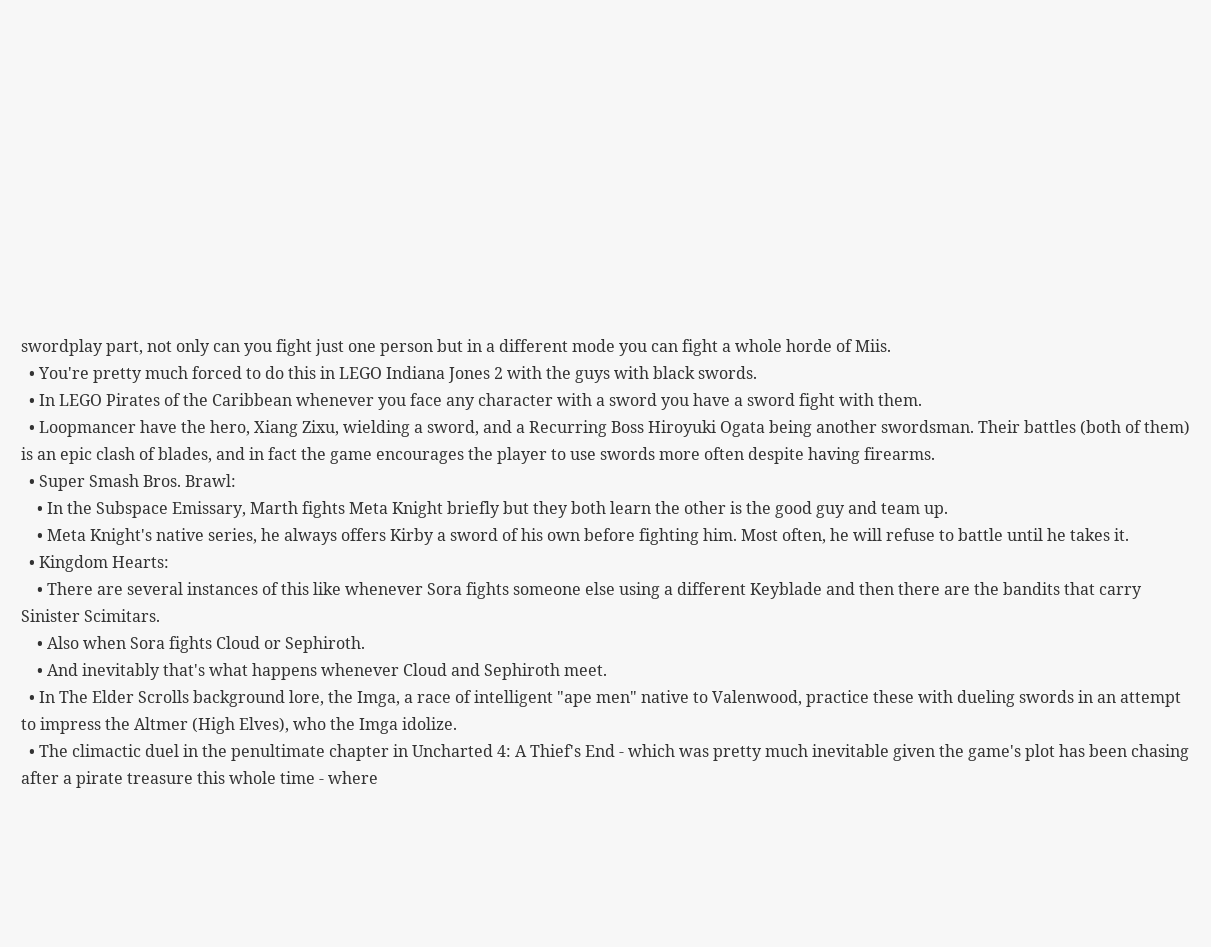swordplay part, not only can you fight just one person but in a different mode you can fight a whole horde of Miis.
  • You're pretty much forced to do this in LEGO Indiana Jones 2 with the guys with black swords.
  • In LEGO Pirates of the Caribbean whenever you face any character with a sword you have a sword fight with them.
  • Loopmancer have the hero, Xiang Zixu, wielding a sword, and a Recurring Boss Hiroyuki Ogata being another swordsman. Their battles (both of them) is an epic clash of blades, and in fact the game encourages the player to use swords more often despite having firearms.
  • Super Smash Bros. Brawl:
    • In the Subspace Emissary, Marth fights Meta Knight briefly but they both learn the other is the good guy and team up.
    • Meta Knight's native series, he always offers Kirby a sword of his own before fighting him. Most often, he will refuse to battle until he takes it.
  • Kingdom Hearts:
    • There are several instances of this like whenever Sora fights someone else using a different Keyblade and then there are the bandits that carry Sinister Scimitars.
    • Also when Sora fights Cloud or Sephiroth.
    • And inevitably that's what happens whenever Cloud and Sephiroth meet.
  • In The Elder Scrolls background lore, the Imga, a race of intelligent "ape men" native to Valenwood, practice these with dueling swords in an attempt to impress the Altmer (High Elves), who the Imga idolize.
  • The climactic duel in the penultimate chapter in Uncharted 4: A Thief's End - which was pretty much inevitable given the game's plot has been chasing after a pirate treasure this whole time - where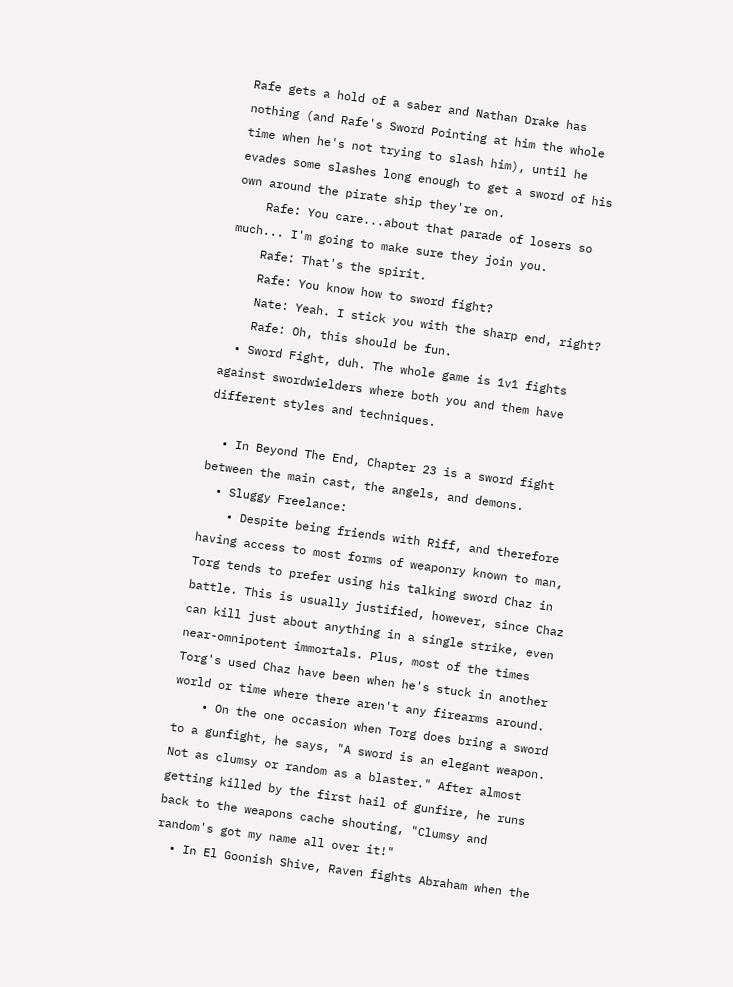Rafe gets a hold of a saber and Nathan Drake has nothing (and Rafe's Sword Pointing at him the whole time when he's not trying to slash him), until he evades some slashes long enough to get a sword of his own around the pirate ship they're on.
    Rafe: You care...about that parade of losers so much... I'm going to make sure they join you.
    Rafe: That's the spirit.
    Rafe: You know how to sword fight?
    Nate: Yeah. I stick you with the sharp end, right?
    Rafe: Oh, this should be fun.
  • Sword Fight, duh. The whole game is 1v1 fights against swordwielders where both you and them have different styles and techniques.

  • In Beyond The End, Chapter 23 is a sword fight between the main cast, the angels, and demons.
  • Sluggy Freelance:
    • Despite being friends with Riff, and therefore having access to most forms of weaponry known to man, Torg tends to prefer using his talking sword Chaz in battle. This is usually justified, however, since Chaz can kill just about anything in a single strike, even near-omnipotent immortals. Plus, most of the times Torg's used Chaz have been when he's stuck in another world or time where there aren't any firearms around.
    • On the one occasion when Torg does bring a sword to a gunfight, he says, "A sword is an elegant weapon. Not as clumsy or random as a blaster." After almost getting killed by the first hail of gunfire, he runs back to the weapons cache shouting, "Clumsy and random's got my name all over it!"
  • In El Goonish Shive, Raven fights Abraham when the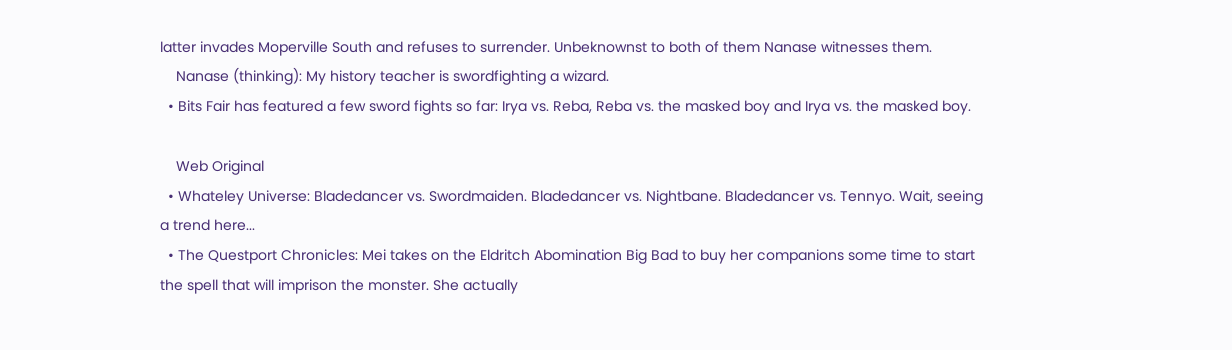latter invades Moperville South and refuses to surrender. Unbeknownst to both of them Nanase witnesses them.
    Nanase (thinking): My history teacher is swordfighting a wizard.
  • Bits Fair has featured a few sword fights so far: Irya vs. Reba, Reba vs. the masked boy and Irya vs. the masked boy.

    Web Original
  • Whateley Universe: Bladedancer vs. Swordmaiden. Bladedancer vs. Nightbane. Bladedancer vs. Tennyo. Wait, seeing a trend here...
  • The Questport Chronicles: Mei takes on the Eldritch Abomination Big Bad to buy her companions some time to start the spell that will imprison the monster. She actually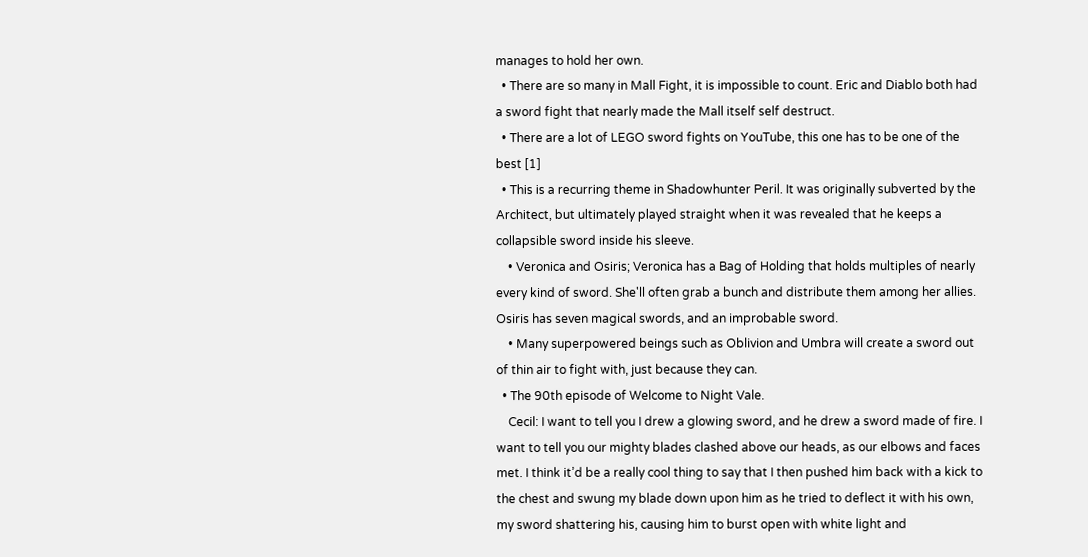manages to hold her own.
  • There are so many in Mall Fight, it is impossible to count. Eric and Diablo both had a sword fight that nearly made the Mall itself self destruct.
  • There are a lot of LEGO sword fights on YouTube, this one has to be one of the best [1]
  • This is a recurring theme in Shadowhunter Peril. It was originally subverted by the Architect, but ultimately played straight when it was revealed that he keeps a collapsible sword inside his sleeve.
    • Veronica and Osiris; Veronica has a Bag of Holding that holds multiples of nearly every kind of sword. She'll often grab a bunch and distribute them among her allies. Osiris has seven magical swords, and an improbable sword.
    • Many superpowered beings such as Oblivion and Umbra will create a sword out of thin air to fight with, just because they can.
  • The 90th episode of Welcome to Night Vale.
    Cecil: I want to tell you I drew a glowing sword, and he drew a sword made of fire. I want to tell you our mighty blades clashed above our heads, as our elbows and faces met. I think it’d be a really cool thing to say that I then pushed him back with a kick to the chest and swung my blade down upon him as he tried to deflect it with his own, my sword shattering his, causing him to burst open with white light and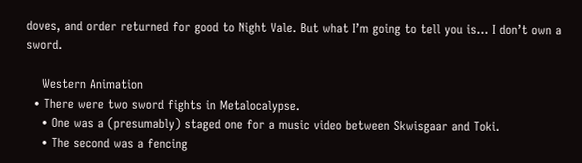doves, and order returned for good to Night Vale. But what I’m going to tell you is… I don’t own a sword.

    Western Animation
  • There were two sword fights in Metalocalypse.
    • One was a (presumably) staged one for a music video between Skwisgaar and Toki.
    • The second was a fencing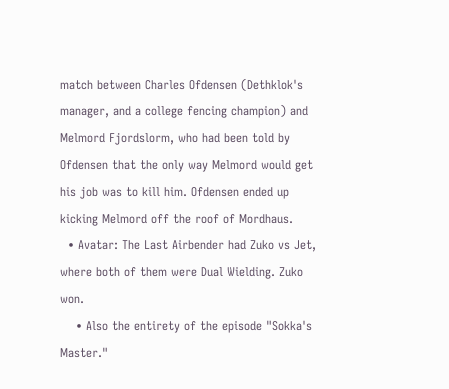match between Charles Ofdensen (Dethklok's manager, and a college fencing champion) and Melmord Fjordslorm, who had been told by Ofdensen that the only way Melmord would get his job was to kill him. Ofdensen ended up kicking Melmord off the roof of Mordhaus.
  • Avatar: The Last Airbender had Zuko vs Jet, where both of them were Dual Wielding. Zuko won.
    • Also the entirety of the episode "Sokka's Master."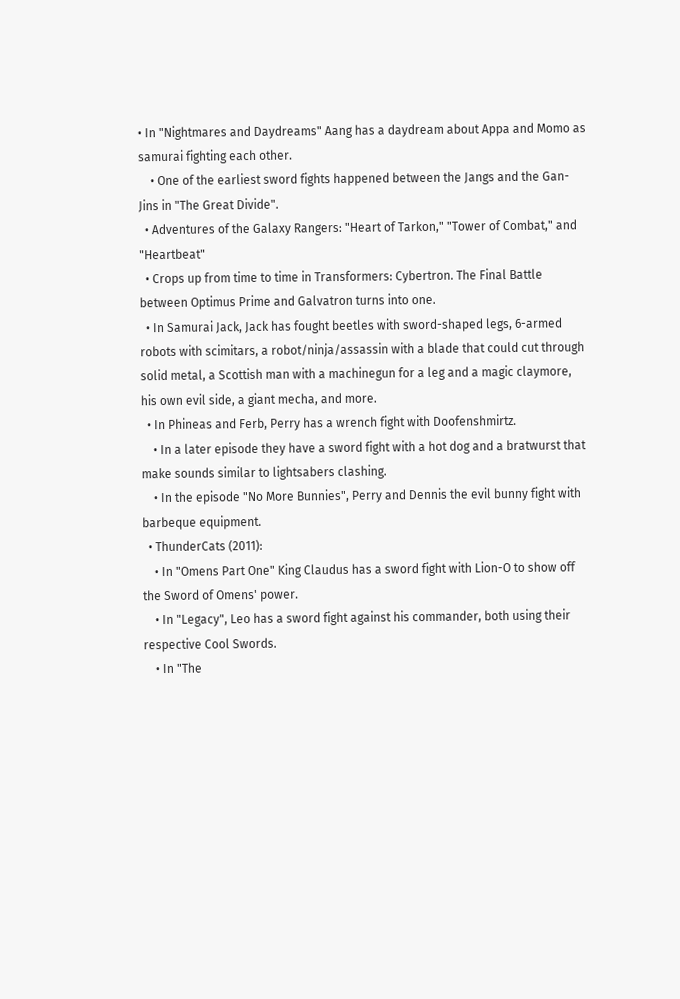• In "Nightmares and Daydreams" Aang has a daydream about Appa and Momo as samurai fighting each other.
    • One of the earliest sword fights happened between the Jangs and the Gan-Jins in "The Great Divide".
  • Adventures of the Galaxy Rangers: "Heart of Tarkon," "Tower of Combat," and "Heartbeat"
  • Crops up from time to time in Transformers: Cybertron. The Final Battle between Optimus Prime and Galvatron turns into one.
  • In Samurai Jack, Jack has fought beetles with sword-shaped legs, 6-armed robots with scimitars, a robot/ninja/assassin with a blade that could cut through solid metal, a Scottish man with a machinegun for a leg and a magic claymore, his own evil side, a giant mecha, and more.
  • In Phineas and Ferb, Perry has a wrench fight with Doofenshmirtz.
    • In a later episode they have a sword fight with a hot dog and a bratwurst that make sounds similar to lightsabers clashing.
    • In the episode "No More Bunnies", Perry and Dennis the evil bunny fight with barbeque equipment.
  • ThunderCats (2011):
    • In "Omens Part One" King Claudus has a sword fight with Lion-O to show off the Sword of Omens' power.
    • In "Legacy", Leo has a sword fight against his commander, both using their respective Cool Swords.
    • In "The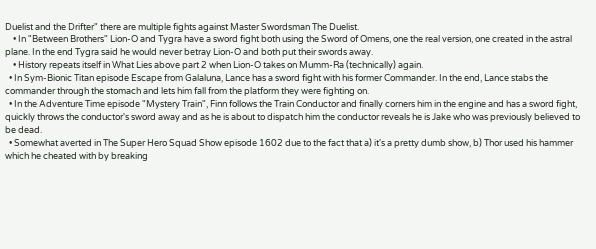Duelist and the Drifter" there are multiple fights against Master Swordsman The Duelist.
    • In "Between Brothers" Lion-O and Tygra have a sword fight both using the Sword of Omens, one the real version, one created in the astral plane. In the end Tygra said he would never betray Lion-O and both put their swords away.
    • History repeats itself in What Lies above part 2 when Lion-O takes on Mumm-Ra (technically) again.
  • In Sym-Bionic Titan episode Escape from Galaluna, Lance has a sword fight with his former Commander. In the end, Lance stabs the commander through the stomach and lets him fall from the platform they were fighting on.
  • In the Adventure Time episode "Mystery Train", Finn follows the Train Conductor and finally corners him in the engine and has a sword fight, quickly throws the conductor's sword away and as he is about to dispatch him the conductor reveals he is Jake who was previously believed to be dead.
  • Somewhat averted in The Super Hero Squad Show episode 1602 due to the fact that a) it's a pretty dumb show, b) Thor used his hammer which he cheated with by breaking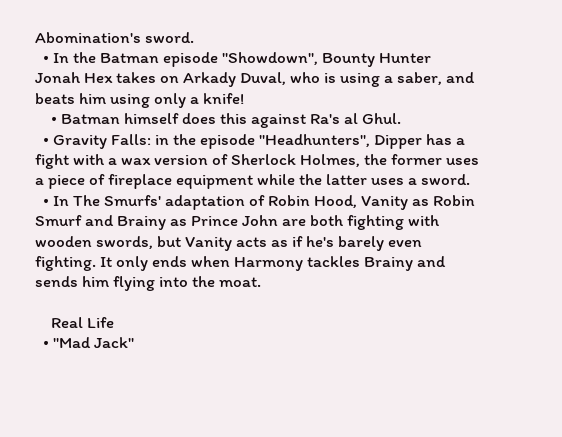Abomination's sword.
  • In the Batman episode "Showdown", Bounty Hunter Jonah Hex takes on Arkady Duval, who is using a saber, and beats him using only a knife!
    • Batman himself does this against Ra's al Ghul.
  • Gravity Falls: in the episode "Headhunters", Dipper has a fight with a wax version of Sherlock Holmes, the former uses a piece of fireplace equipment while the latter uses a sword.
  • In The Smurfs' adaptation of Robin Hood, Vanity as Robin Smurf and Brainy as Prince John are both fighting with wooden swords, but Vanity acts as if he's barely even fighting. It only ends when Harmony tackles Brainy and sends him flying into the moat.

    Real Life
  • "Mad Jack"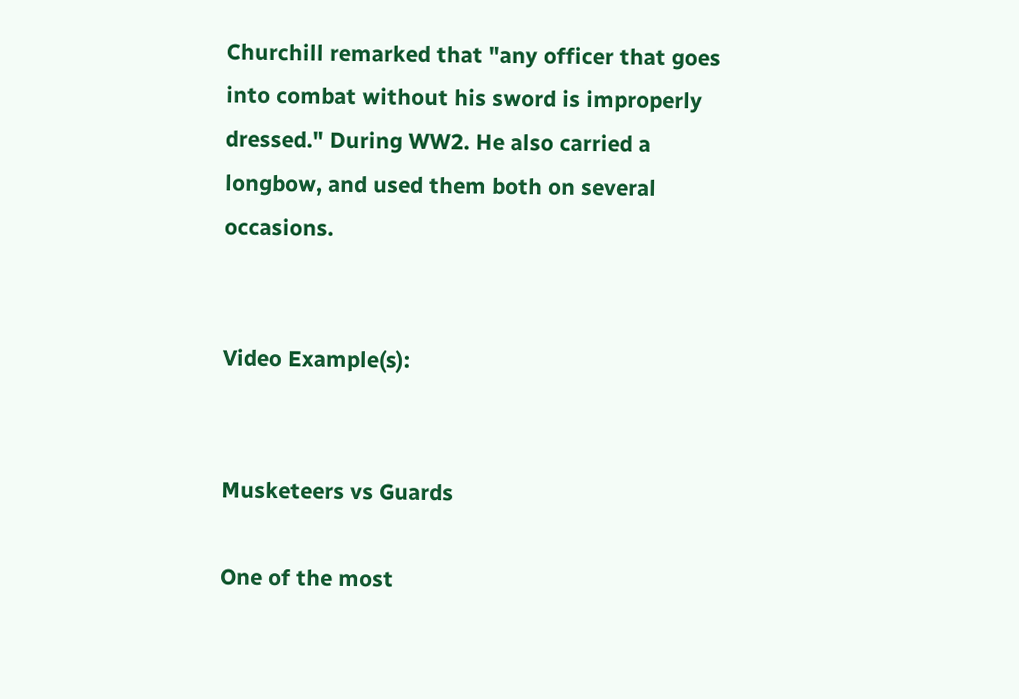Churchill remarked that "any officer that goes into combat without his sword is improperly dressed." During WW2. He also carried a longbow, and used them both on several occasions.


Video Example(s):


Musketeers vs Guards

One of the most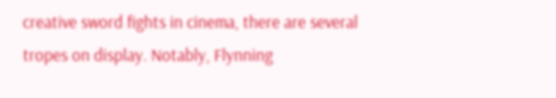creative sword fights in cinema, there are several tropes on display. Notably, Flynning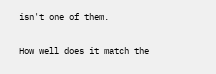isn't one of them.

How well does it match the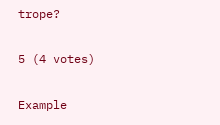trope?

5 (4 votes)

Example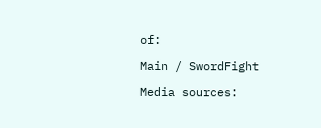of:

Main / SwordFight

Media sources: